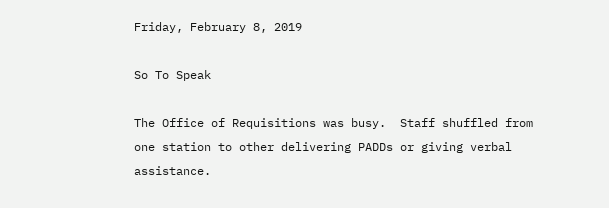Friday, February 8, 2019

So To Speak

The Office of Requisitions was busy.  Staff shuffled from one station to other delivering PADDs or giving verbal assistance.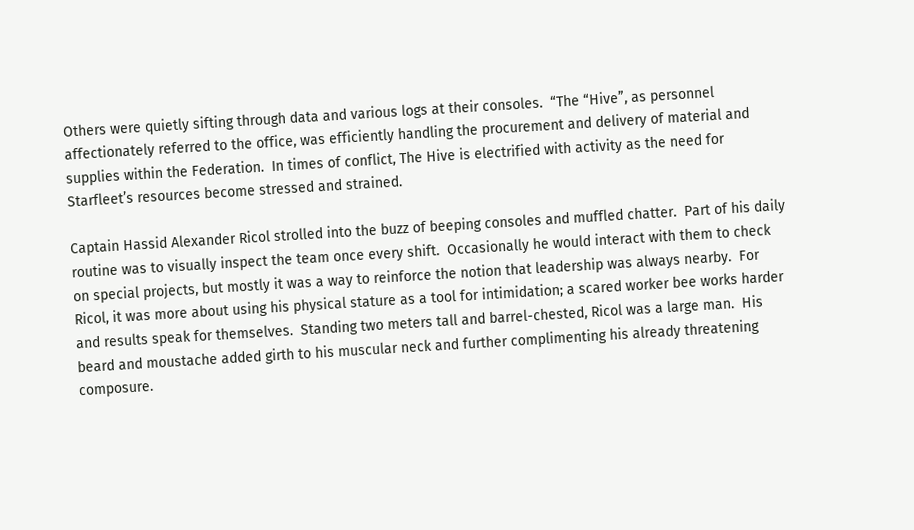Others were quietly sifting through data and various logs at their consoles.  “The “Hive”, as personnel affectionately referred to the office, was efficiently handling the procurement and delivery of material and supplies within the Federation.  In times of conflict, The Hive is electrified with activity as the need for Starfleet’s resources become stressed and strained.

Captain Hassid Alexander Ricol strolled into the buzz of beeping consoles and muffled chatter.  Part of his daily routine was to visually inspect the team once every shift.  Occasionally he would interact with them to check on special projects, but mostly it was a way to reinforce the notion that leadership was always nearby.  For Ricol, it was more about using his physical stature as a tool for intimidation; a scared worker bee works harder and results speak for themselves.  Standing two meters tall and barrel-chested, Ricol was a large man.  His beard and moustache added girth to his muscular neck and further complimenting his already threatening composure.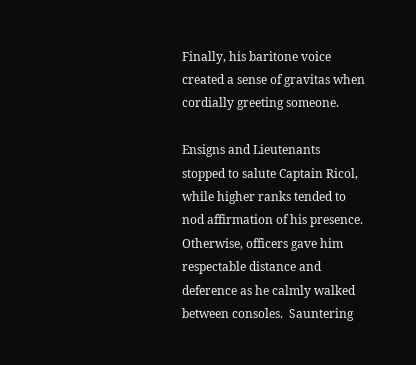Finally, his baritone voice created a sense of gravitas when cordially greeting someone.

Ensigns and Lieutenants stopped to salute Captain Ricol, while higher ranks tended to nod affirmation of his presence.  Otherwise, officers gave him respectable distance and deference as he calmly walked between consoles.  Sauntering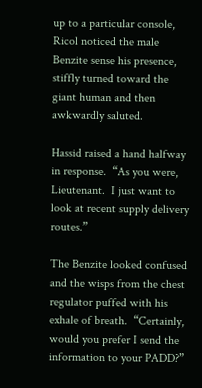up to a particular console, Ricol noticed the male Benzite sense his presence, stiffly turned toward the giant human and then awkwardly saluted.

Hassid raised a hand halfway in response.  “As you were, Lieutenant.  I just want to look at recent supply delivery routes.”

The Benzite looked confused and the wisps from the chest regulator puffed with his exhale of breath.  “Certainly, would you prefer I send the information to your PADD?”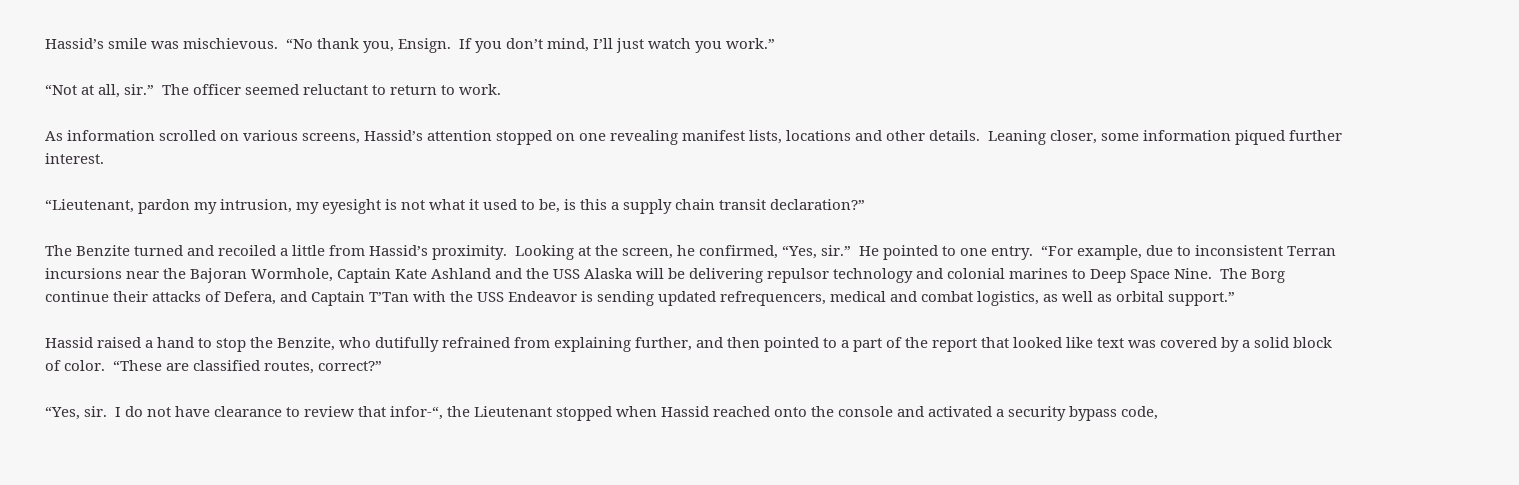Hassid’s smile was mischievous.  “No thank you, Ensign.  If you don’t mind, I’ll just watch you work.”

“Not at all, sir.”  The officer seemed reluctant to return to work.

As information scrolled on various screens, Hassid’s attention stopped on one revealing manifest lists, locations and other details.  Leaning closer, some information piqued further interest.

“Lieutenant, pardon my intrusion, my eyesight is not what it used to be, is this a supply chain transit declaration?”

The Benzite turned and recoiled a little from Hassid’s proximity.  Looking at the screen, he confirmed, “Yes, sir.”  He pointed to one entry.  “For example, due to inconsistent Terran incursions near the Bajoran Wormhole, Captain Kate Ashland and the USS Alaska will be delivering repulsor technology and colonial marines to Deep Space Nine.  The Borg continue their attacks of Defera, and Captain T’Tan with the USS Endeavor is sending updated refrequencers, medical and combat logistics, as well as orbital support.”

Hassid raised a hand to stop the Benzite, who dutifully refrained from explaining further, and then pointed to a part of the report that looked like text was covered by a solid block of color.  “These are classified routes, correct?”

“Yes, sir.  I do not have clearance to review that infor-“, the Lieutenant stopped when Hassid reached onto the console and activated a security bypass code,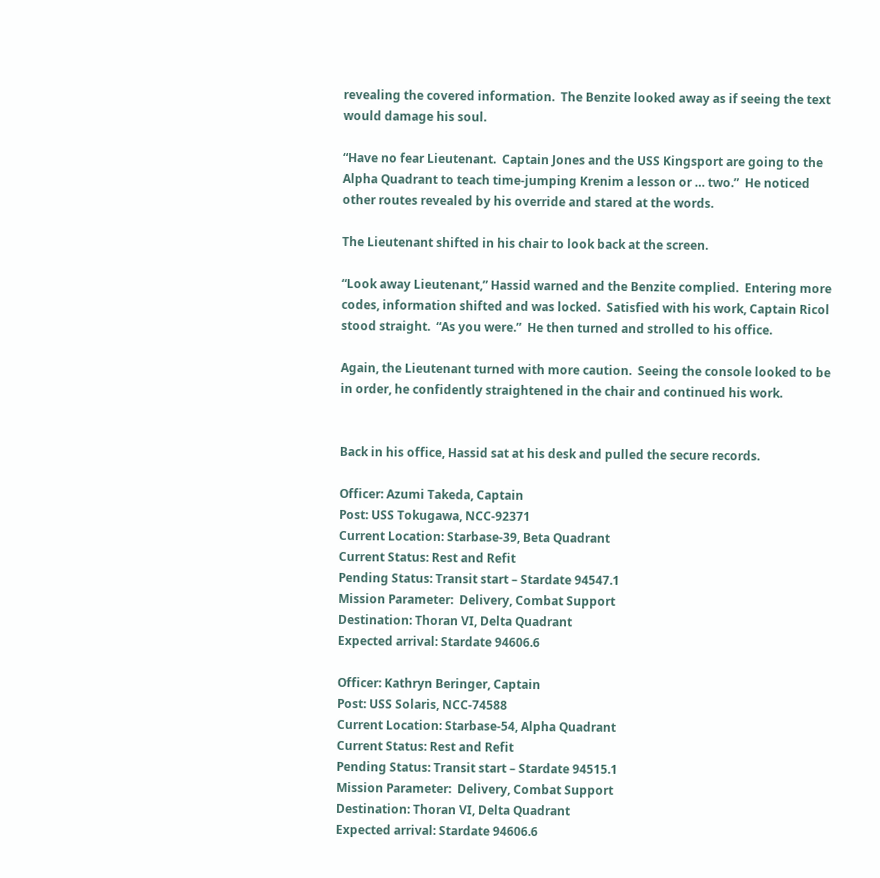revealing the covered information.  The Benzite looked away as if seeing the text would damage his soul.

“Have no fear Lieutenant.  Captain Jones and the USS Kingsport are going to the Alpha Quadrant to teach time-jumping Krenim a lesson or … two.”  He noticed other routes revealed by his override and stared at the words.

The Lieutenant shifted in his chair to look back at the screen.

“Look away Lieutenant,” Hassid warned and the Benzite complied.  Entering more codes, information shifted and was locked.  Satisfied with his work, Captain Ricol stood straight.  “As you were.”  He then turned and strolled to his office.

Again, the Lieutenant turned with more caution.  Seeing the console looked to be in order, he confidently straightened in the chair and continued his work.


Back in his office, Hassid sat at his desk and pulled the secure records.

Officer: Azumi Takeda, Captain
Post: USS Tokugawa, NCC-92371
Current Location: Starbase-39, Beta Quadrant
Current Status: Rest and Refit
Pending Status: Transit start – Stardate 94547.1
Mission Parameter:  Delivery, Combat Support
Destination: Thoran VI, Delta Quadrant
Expected arrival: Stardate 94606.6

Officer: Kathryn Beringer, Captain
Post: USS Solaris, NCC-74588
Current Location: Starbase-54, Alpha Quadrant
Current Status: Rest and Refit
Pending Status: Transit start – Stardate 94515.1
Mission Parameter:  Delivery, Combat Support
Destination: Thoran VI, Delta Quadrant
Expected arrival: Stardate 94606.6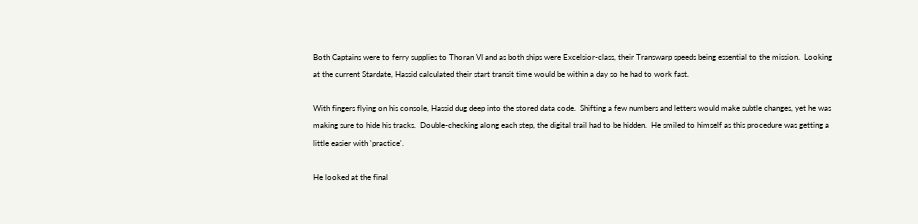Both Captains were to ferry supplies to Thoran VI and as both ships were Excelsior-class, their Transwarp speeds being essential to the mission.  Looking at the current Stardate, Hassid calculated their start transit time would be within a day so he had to work fast.

With fingers flying on his console, Hassid dug deep into the stored data code.  Shifting a few numbers and letters would make subtle changes, yet he was making sure to hide his tracks.  Double-checking along each step, the digital trail had to be hidden.  He smiled to himself as this procedure was getting a little easier with 'practice'.

He looked at the final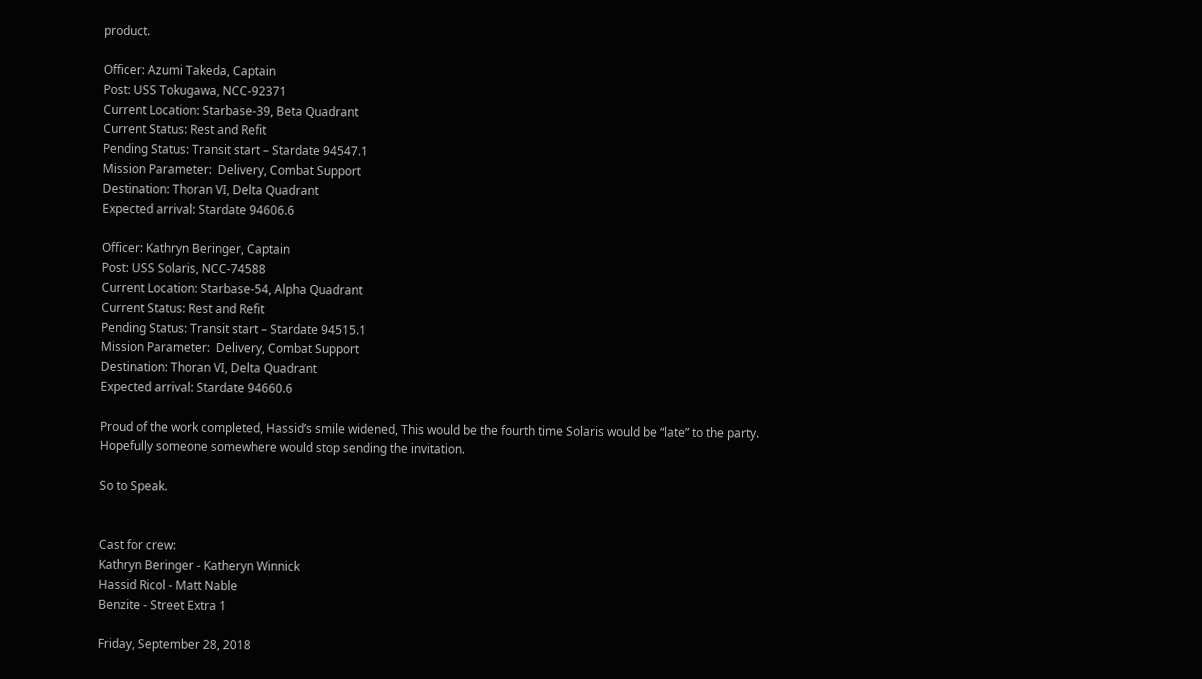product.

Officer: Azumi Takeda, Captain
Post: USS Tokugawa, NCC-92371
Current Location: Starbase-39, Beta Quadrant
Current Status: Rest and Refit
Pending Status: Transit start – Stardate 94547.1
Mission Parameter:  Delivery, Combat Support
Destination: Thoran VI, Delta Quadrant
Expected arrival: Stardate 94606.6

Officer: Kathryn Beringer, Captain
Post: USS Solaris, NCC-74588
Current Location: Starbase-54, Alpha Quadrant
Current Status: Rest and Refit
Pending Status: Transit start – Stardate 94515.1
Mission Parameter:  Delivery, Combat Support
Destination: Thoran VI, Delta Quadrant
Expected arrival: Stardate 94660.6

Proud of the work completed, Hassid’s smile widened, This would be the fourth time Solaris would be “late” to the party.  Hopefully someone somewhere would stop sending the invitation.

So to Speak.


Cast for crew:
Kathryn Beringer - Katheryn Winnick
Hassid Ricol - Matt Nable
Benzite - Street Extra 1

Friday, September 28, 2018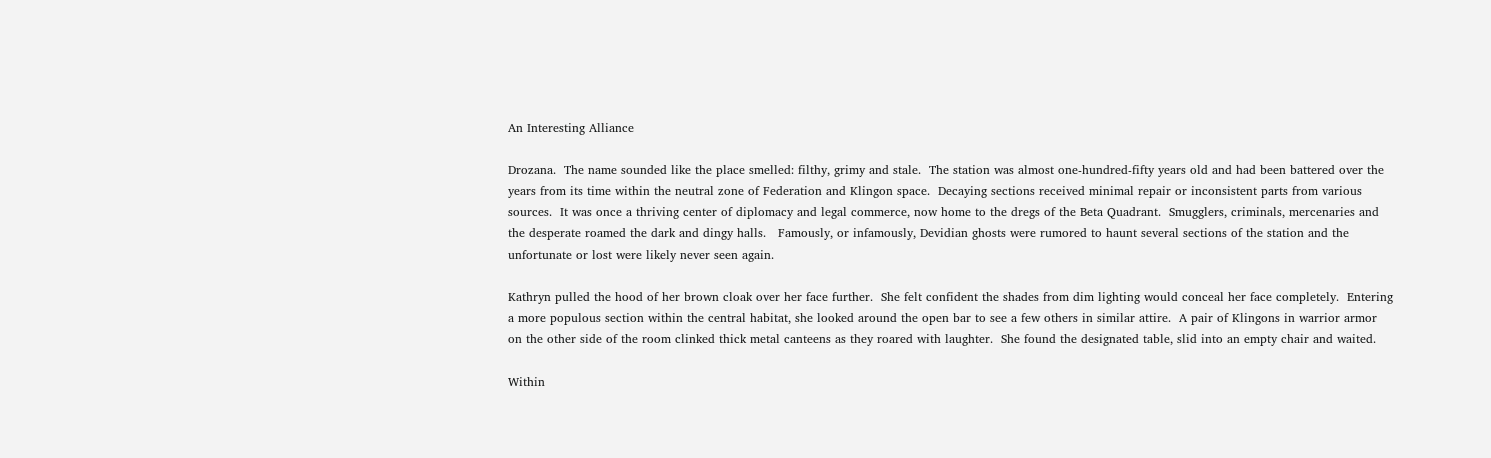An Interesting Alliance

Drozana.  The name sounded like the place smelled: filthy, grimy and stale.  The station was almost one-hundred-fifty years old and had been battered over the years from its time within the neutral zone of Federation and Klingon space.  Decaying sections received minimal repair or inconsistent parts from various sources.  It was once a thriving center of diplomacy and legal commerce, now home to the dregs of the Beta Quadrant.  Smugglers, criminals, mercenaries and the desperate roamed the dark and dingy halls.   Famously, or infamously, Devidian ghosts were rumored to haunt several sections of the station and the unfortunate or lost were likely never seen again.

Kathryn pulled the hood of her brown cloak over her face further.  She felt confident the shades from dim lighting would conceal her face completely.  Entering a more populous section within the central habitat, she looked around the open bar to see a few others in similar attire.  A pair of Klingons in warrior armor on the other side of the room clinked thick metal canteens as they roared with laughter.  She found the designated table, slid into an empty chair and waited.

Within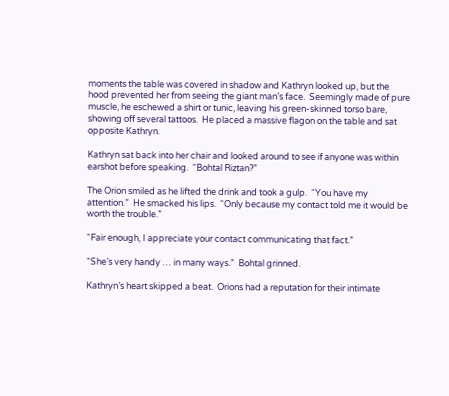moments the table was covered in shadow and Kathryn looked up, but the hood prevented her from seeing the giant man’s face.  Seemingly made of pure muscle, he eschewed a shirt or tunic, leaving his green-skinned torso bare, showing off several tattoos.  He placed a massive flagon on the table and sat opposite Kathryn.

Kathryn sat back into her chair and looked around to see if anyone was within earshot before speaking.  “Bohtal Riztan?”

The Orion smiled as he lifted the drink and took a gulp.  “You have my attention.”  He smacked his lips.  “Only because my contact told me it would be worth the trouble.”

“Fair enough, I appreciate your contact communicating that fact.”

“She’s very handy … in many ways.”  Bohtal grinned.

Kathryn’s heart skipped a beat.  Orions had a reputation for their intimate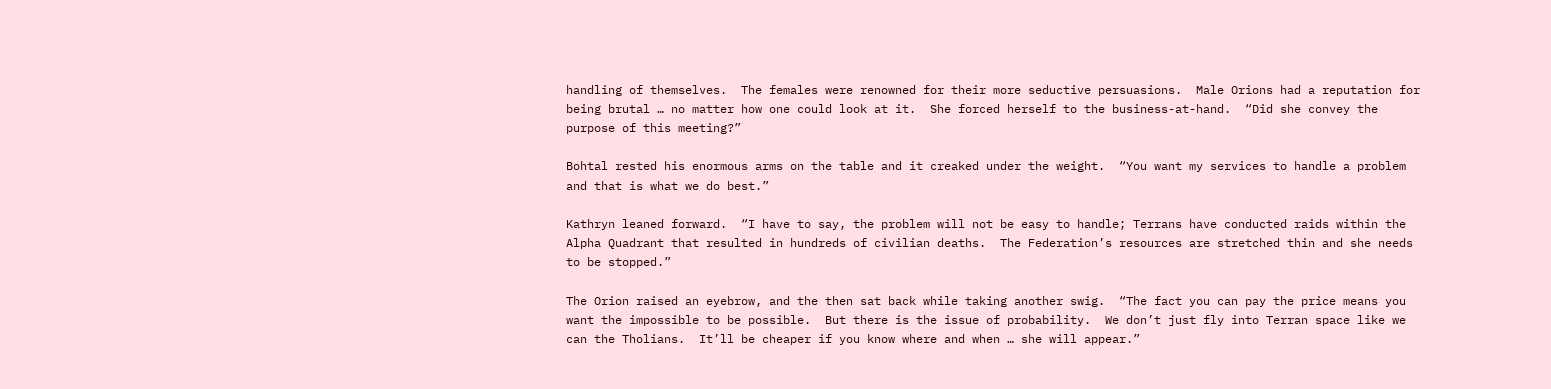handling of themselves.  The females were renowned for their more seductive persuasions.  Male Orions had a reputation for being brutal … no matter how one could look at it.  She forced herself to the business-at-hand.  “Did she convey the purpose of this meeting?”

Bohtal rested his enormous arms on the table and it creaked under the weight.  “You want my services to handle a problem and that is what we do best.”

Kathryn leaned forward.  “I have to say, the problem will not be easy to handle; Terrans have conducted raids within the Alpha Quadrant that resulted in hundreds of civilian deaths.  The Federation’s resources are stretched thin and she needs to be stopped.”

The Orion raised an eyebrow, and the then sat back while taking another swig.  “The fact you can pay the price means you want the impossible to be possible.  But there is the issue of probability.  We don’t just fly into Terran space like we can the Tholians.  It’ll be cheaper if you know where and when … she will appear.”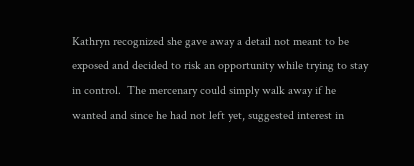Kathryn recognized she gave away a detail not meant to be exposed and decided to risk an opportunity while trying to stay in control.  The mercenary could simply walk away if he wanted and since he had not left yet, suggested interest in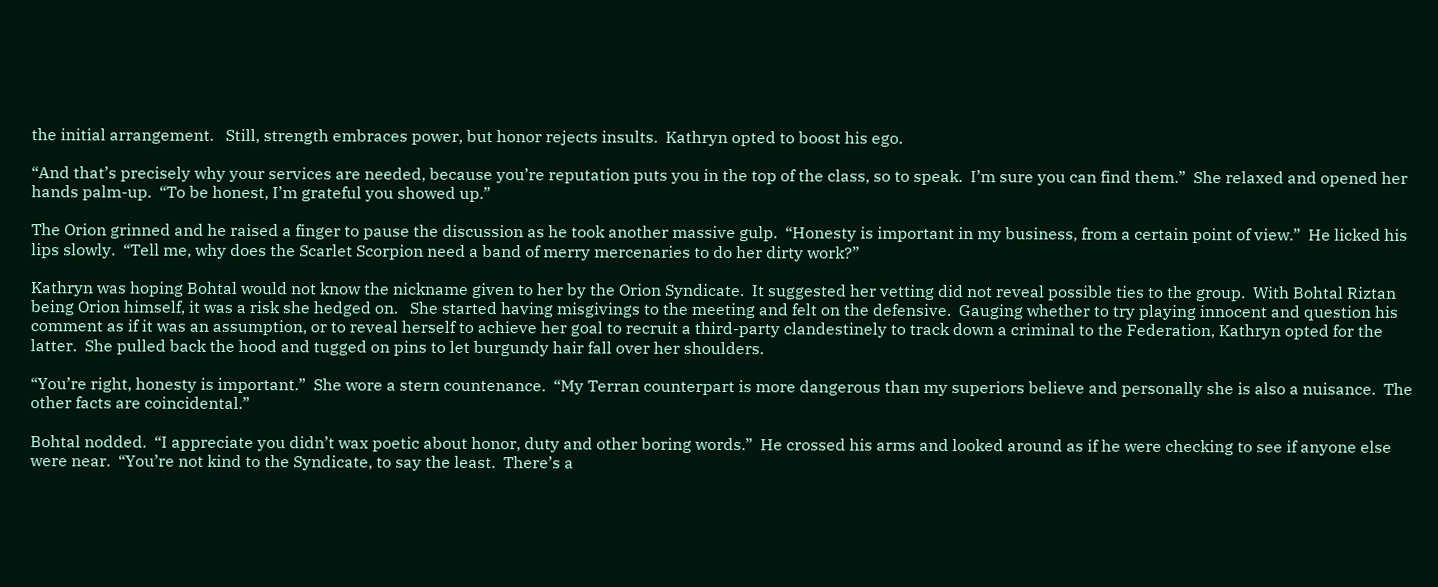the initial arrangement.   Still, strength embraces power, but honor rejects insults.  Kathryn opted to boost his ego.

“And that’s precisely why your services are needed, because you’re reputation puts you in the top of the class, so to speak.  I’m sure you can find them.”  She relaxed and opened her hands palm-up.  “To be honest, I’m grateful you showed up.”

The Orion grinned and he raised a finger to pause the discussion as he took another massive gulp.  “Honesty is important in my business, from a certain point of view.”  He licked his lips slowly.  “Tell me, why does the Scarlet Scorpion need a band of merry mercenaries to do her dirty work?”

Kathryn was hoping Bohtal would not know the nickname given to her by the Orion Syndicate.  It suggested her vetting did not reveal possible ties to the group.  With Bohtal Riztan being Orion himself, it was a risk she hedged on.   She started having misgivings to the meeting and felt on the defensive.  Gauging whether to try playing innocent and question his comment as if it was an assumption, or to reveal herself to achieve her goal to recruit a third-party clandestinely to track down a criminal to the Federation, Kathryn opted for the latter.  She pulled back the hood and tugged on pins to let burgundy hair fall over her shoulders.

“You’re right, honesty is important.”  She wore a stern countenance.  “My Terran counterpart is more dangerous than my superiors believe and personally she is also a nuisance.  The other facts are coincidental.”

Bohtal nodded.  “I appreciate you didn’t wax poetic about honor, duty and other boring words.”  He crossed his arms and looked around as if he were checking to see if anyone else were near.  “You’re not kind to the Syndicate, to say the least.  There’s a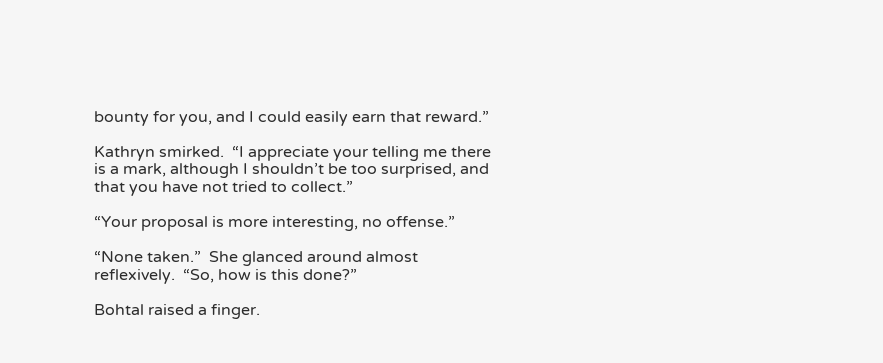bounty for you, and I could easily earn that reward.”

Kathryn smirked.  “I appreciate your telling me there is a mark, although I shouldn’t be too surprised, and that you have not tried to collect.”

“Your proposal is more interesting, no offense.”

“None taken.”  She glanced around almost reflexively.  “So, how is this done?”

Bohtal raised a finger.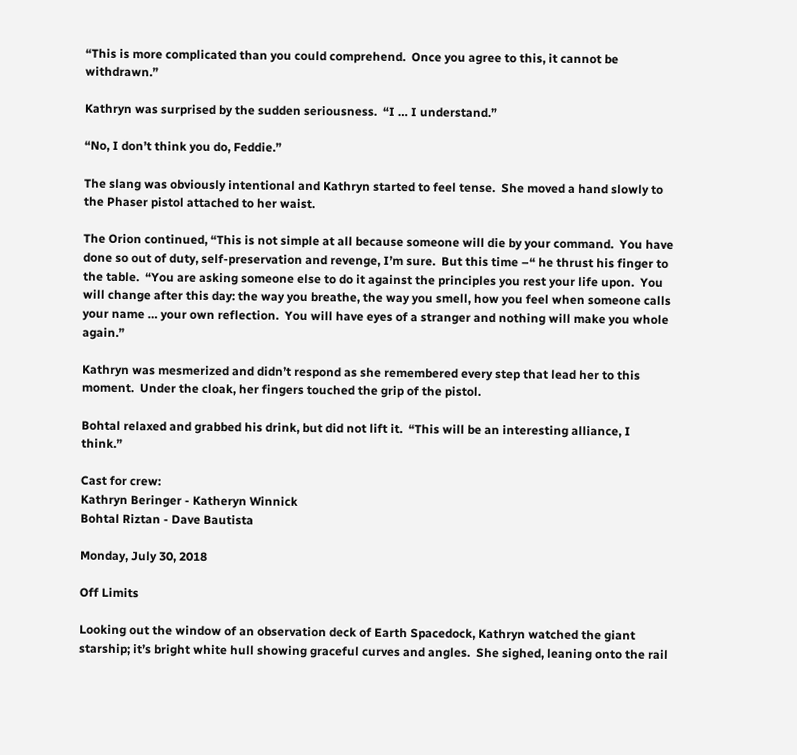“This is more complicated than you could comprehend.  Once you agree to this, it cannot be withdrawn.”

Kathryn was surprised by the sudden seriousness.  “I … I understand.”

“No, I don’t think you do, Feddie.”

The slang was obviously intentional and Kathryn started to feel tense.  She moved a hand slowly to the Phaser pistol attached to her waist.

The Orion continued, “This is not simple at all because someone will die by your command.  You have done so out of duty, self-preservation and revenge, I’m sure.  But this time –“ he thrust his finger to the table.  “You are asking someone else to do it against the principles you rest your life upon.  You will change after this day: the way you breathe, the way you smell, how you feel when someone calls your name … your own reflection.  You will have eyes of a stranger and nothing will make you whole again.”

Kathryn was mesmerized and didn’t respond as she remembered every step that lead her to this moment.  Under the cloak, her fingers touched the grip of the pistol.

Bohtal relaxed and grabbed his drink, but did not lift it.  “This will be an interesting alliance, I think.”

Cast for crew:
Kathryn Beringer - Katheryn Winnick
Bohtal Riztan - Dave Bautista

Monday, July 30, 2018

Off Limits

Looking out the window of an observation deck of Earth Spacedock, Kathryn watched the giant starship; it’s bright white hull showing graceful curves and angles.  She sighed, leaning onto the rail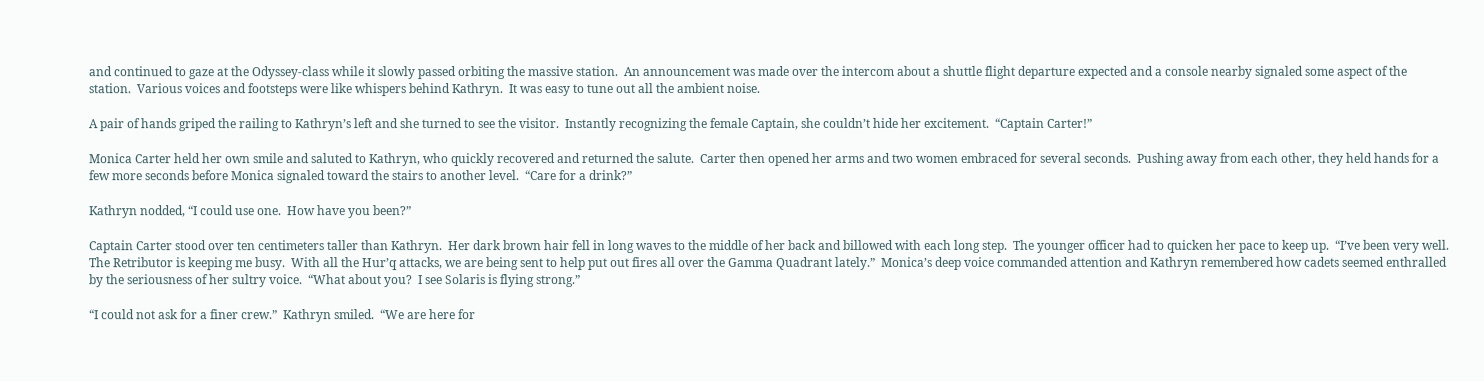and continued to gaze at the Odyssey-class while it slowly passed orbiting the massive station.  An announcement was made over the intercom about a shuttle flight departure expected and a console nearby signaled some aspect of the station.  Various voices and footsteps were like whispers behind Kathryn.  It was easy to tune out all the ambient noise.

A pair of hands griped the railing to Kathryn’s left and she turned to see the visitor.  Instantly recognizing the female Captain, she couldn’t hide her excitement.  “Captain Carter!”

Monica Carter held her own smile and saluted to Kathryn, who quickly recovered and returned the salute.  Carter then opened her arms and two women embraced for several seconds.  Pushing away from each other, they held hands for a few more seconds before Monica signaled toward the stairs to another level.  “Care for a drink?”

Kathryn nodded, “I could use one.  How have you been?”

Captain Carter stood over ten centimeters taller than Kathryn.  Her dark brown hair fell in long waves to the middle of her back and billowed with each long step.  The younger officer had to quicken her pace to keep up.  “I’ve been very well.  The Retributor is keeping me busy.  With all the Hur’q attacks, we are being sent to help put out fires all over the Gamma Quadrant lately.”  Monica’s deep voice commanded attention and Kathryn remembered how cadets seemed enthralled by the seriousness of her sultry voice.  “What about you?  I see Solaris is flying strong.”

“I could not ask for a finer crew.”  Kathryn smiled.  “We are here for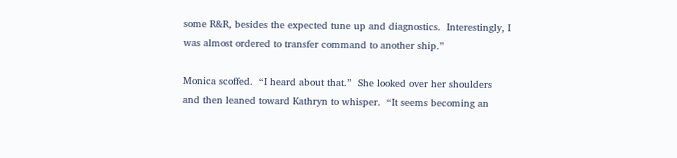some R&R, besides the expected tune up and diagnostics.  Interestingly, I was almost ordered to transfer command to another ship.”

Monica scoffed.  “I heard about that.”  She looked over her shoulders and then leaned toward Kathryn to whisper.  “It seems becoming an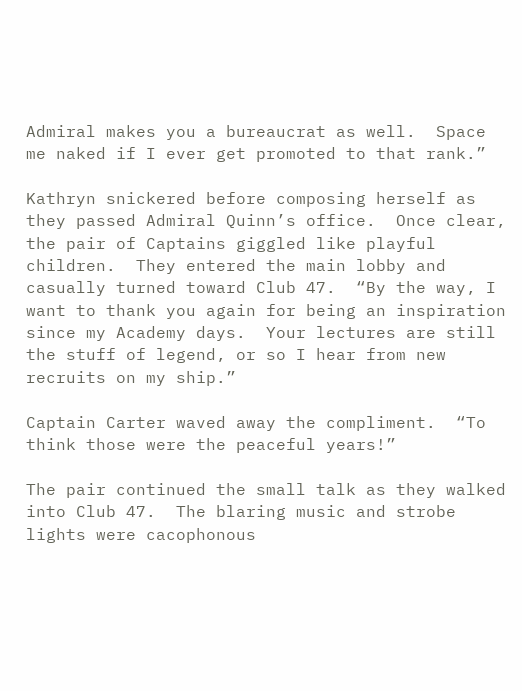Admiral makes you a bureaucrat as well.  Space me naked if I ever get promoted to that rank.”

Kathryn snickered before composing herself as they passed Admiral Quinn’s office.  Once clear, the pair of Captains giggled like playful children.  They entered the main lobby and casually turned toward Club 47.  “By the way, I want to thank you again for being an inspiration since my Academy days.  Your lectures are still the stuff of legend, or so I hear from new recruits on my ship.”

Captain Carter waved away the compliment.  “To think those were the peaceful years!”

The pair continued the small talk as they walked into Club 47.  The blaring music and strobe lights were cacophonous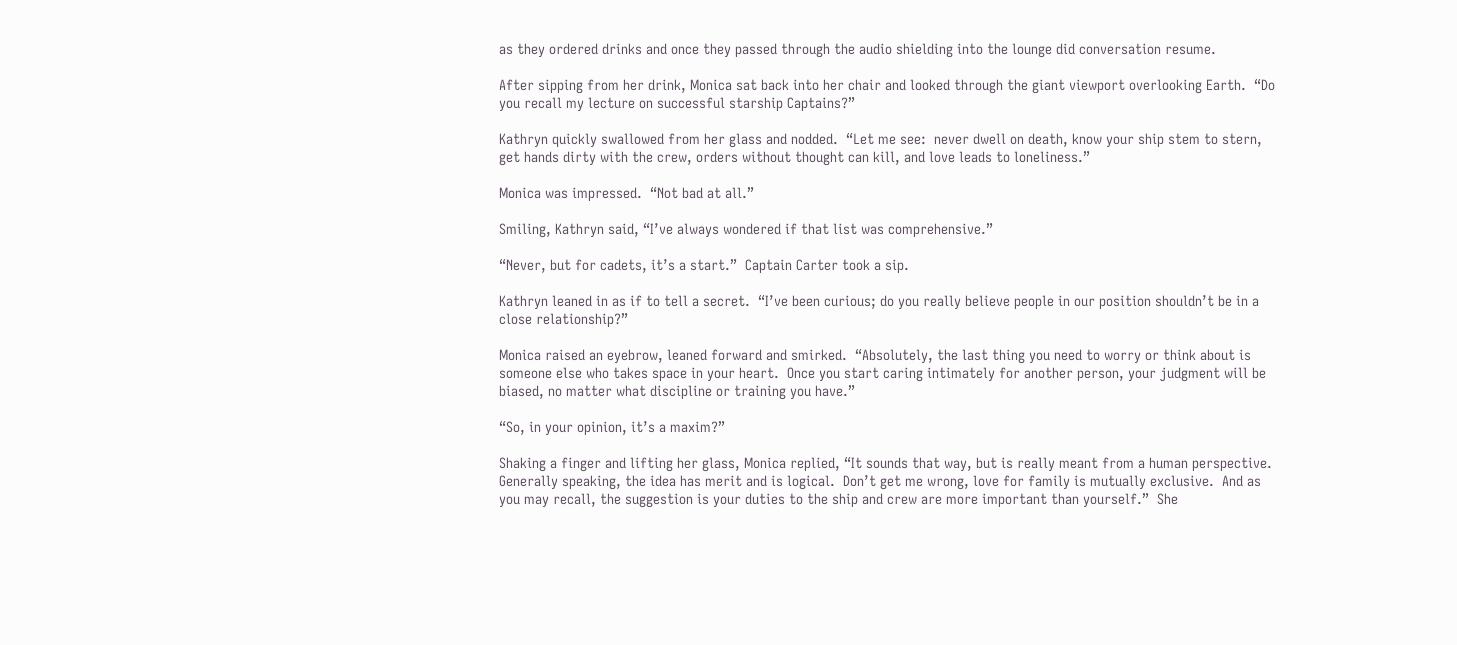as they ordered drinks and once they passed through the audio shielding into the lounge did conversation resume.

After sipping from her drink, Monica sat back into her chair and looked through the giant viewport overlooking Earth.  “Do you recall my lecture on successful starship Captains?”

Kathryn quickly swallowed from her glass and nodded.  “Let me see:  never dwell on death, know your ship stem to stern, get hands dirty with the crew, orders without thought can kill, and love leads to loneliness.”

Monica was impressed.  “Not bad at all.”

Smiling, Kathryn said, “I’ve always wondered if that list was comprehensive.”

“Never, but for cadets, it’s a start.”  Captain Carter took a sip.

Kathryn leaned in as if to tell a secret.  “I’ve been curious; do you really believe people in our position shouldn’t be in a close relationship?”

Monica raised an eyebrow, leaned forward and smirked.  “Absolutely, the last thing you need to worry or think about is someone else who takes space in your heart.  Once you start caring intimately for another person, your judgment will be biased, no matter what discipline or training you have.”

“So, in your opinion, it’s a maxim?”

Shaking a finger and lifting her glass, Monica replied, “It sounds that way, but is really meant from a human perspective.   Generally speaking, the idea has merit and is logical.  Don’t get me wrong, love for family is mutually exclusive.  And as you may recall, the suggestion is your duties to the ship and crew are more important than yourself.”  She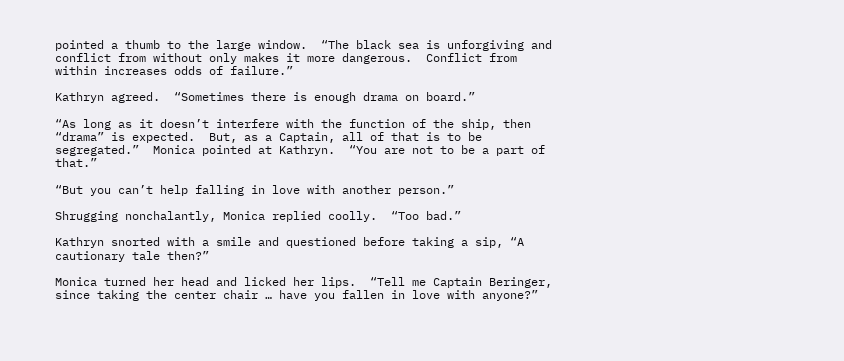pointed a thumb to the large window.  “The black sea is unforgiving and conflict from without only makes it more dangerous.  Conflict from within increases odds of failure.”

Kathryn agreed.  “Sometimes there is enough drama on board.”

“As long as it doesn’t interfere with the function of the ship, then “drama” is expected.  But, as a Captain, all of that is to be segregated.”  Monica pointed at Kathryn.  “You are not to be a part of that.”

“But you can’t help falling in love with another person.”

Shrugging nonchalantly, Monica replied coolly.  “Too bad.”

Kathryn snorted with a smile and questioned before taking a sip, “A cautionary tale then?”

Monica turned her head and licked her lips.  “Tell me Captain Beringer, since taking the center chair … have you fallen in love with anyone?”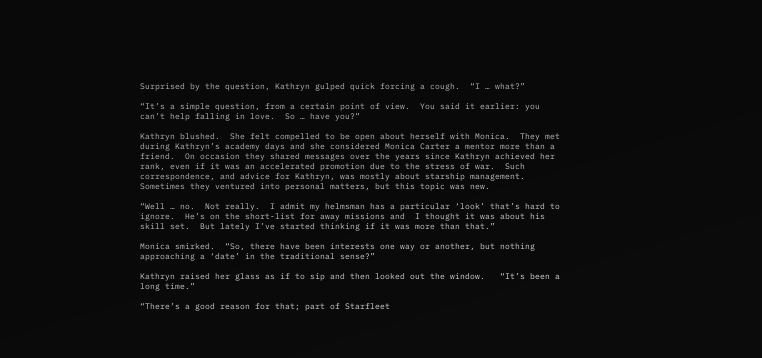Surprised by the question, Kathryn gulped quick forcing a cough.  “I … what?”

“It’s a simple question, from a certain point of view.  You said it earlier: you can’t help falling in love.  So … have you?”

Kathryn blushed.  She felt compelled to be open about herself with Monica.  They met during Kathryn’s academy days and she considered Monica Carter a mentor more than a friend.  On occasion they shared messages over the years since Kathryn achieved her rank, even if it was an accelerated promotion due to the stress of war.  Such correspondence, and advice for Kathryn, was mostly about starship management.  Sometimes they ventured into personal matters, but this topic was new.

“Well … no.  Not really.  I admit my helmsman has a particular ‘look’ that’s hard to ignore.  He’s on the short-list for away missions and  I thought it was about his skill set.  But lately I’ve started thinking if it was more than that.”

Monica smirked.  “So, there have been interests one way or another, but nothing approaching a ‘date’ in the traditional sense?”

Kathryn raised her glass as if to sip and then looked out the window.   “It’s been a long time.”

“There’s a good reason for that; part of Starfleet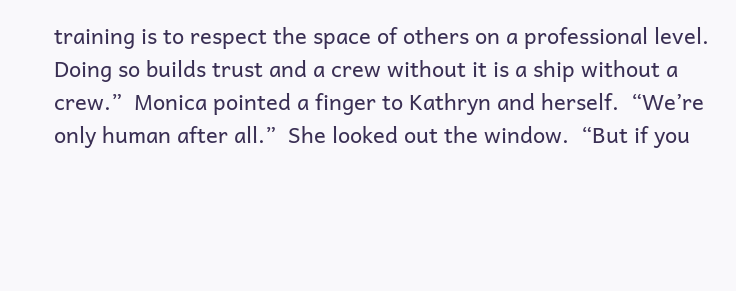training is to respect the space of others on a professional level.  Doing so builds trust and a crew without it is a ship without a crew.”  Monica pointed a finger to Kathryn and herself.  “We’re only human after all.”  She looked out the window.  “But if you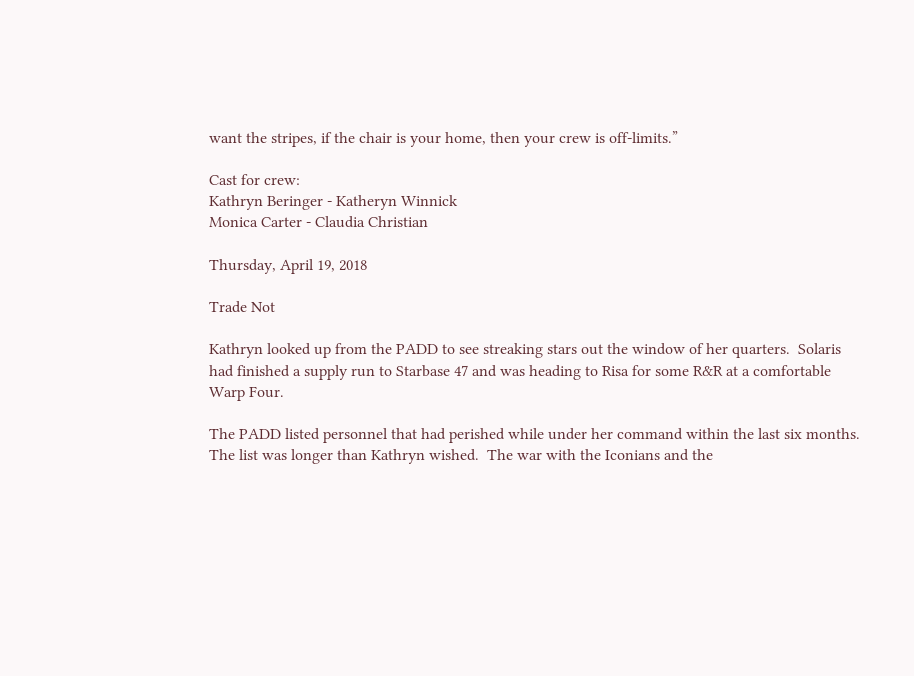want the stripes, if the chair is your home, then your crew is off-limits.”

Cast for crew:
Kathryn Beringer - Katheryn Winnick
Monica Carter - Claudia Christian

Thursday, April 19, 2018

Trade Not

Kathryn looked up from the PADD to see streaking stars out the window of her quarters.  Solaris had finished a supply run to Starbase 47 and was heading to Risa for some R&R at a comfortable Warp Four.

The PADD listed personnel that had perished while under her command within the last six months.  The list was longer than Kathryn wished.  The war with the Iconians and the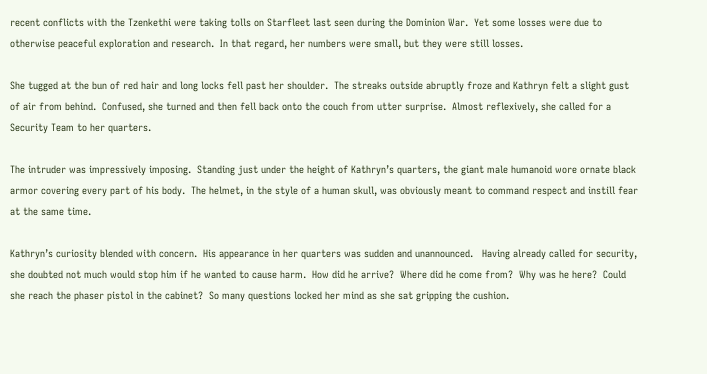recent conflicts with the Tzenkethi were taking tolls on Starfleet last seen during the Dominion War.  Yet some losses were due to otherwise peaceful exploration and research.  In that regard, her numbers were small, but they were still losses.

She tugged at the bun of red hair and long locks fell past her shoulder.  The streaks outside abruptly froze and Kathryn felt a slight gust of air from behind.  Confused, she turned and then fell back onto the couch from utter surprise.  Almost reflexively, she called for a Security Team to her quarters.

The intruder was impressively imposing.  Standing just under the height of Kathryn’s quarters, the giant male humanoid wore ornate black armor covering every part of his body.  The helmet, in the style of a human skull, was obviously meant to command respect and instill fear at the same time.

Kathryn’s curiosity blended with concern.  His appearance in her quarters was sudden and unannounced.   Having already called for security, she doubted not much would stop him if he wanted to cause harm.  How did he arrive?  Where did he come from?  Why was he here?  Could she reach the phaser pistol in the cabinet?  So many questions locked her mind as she sat gripping the cushion.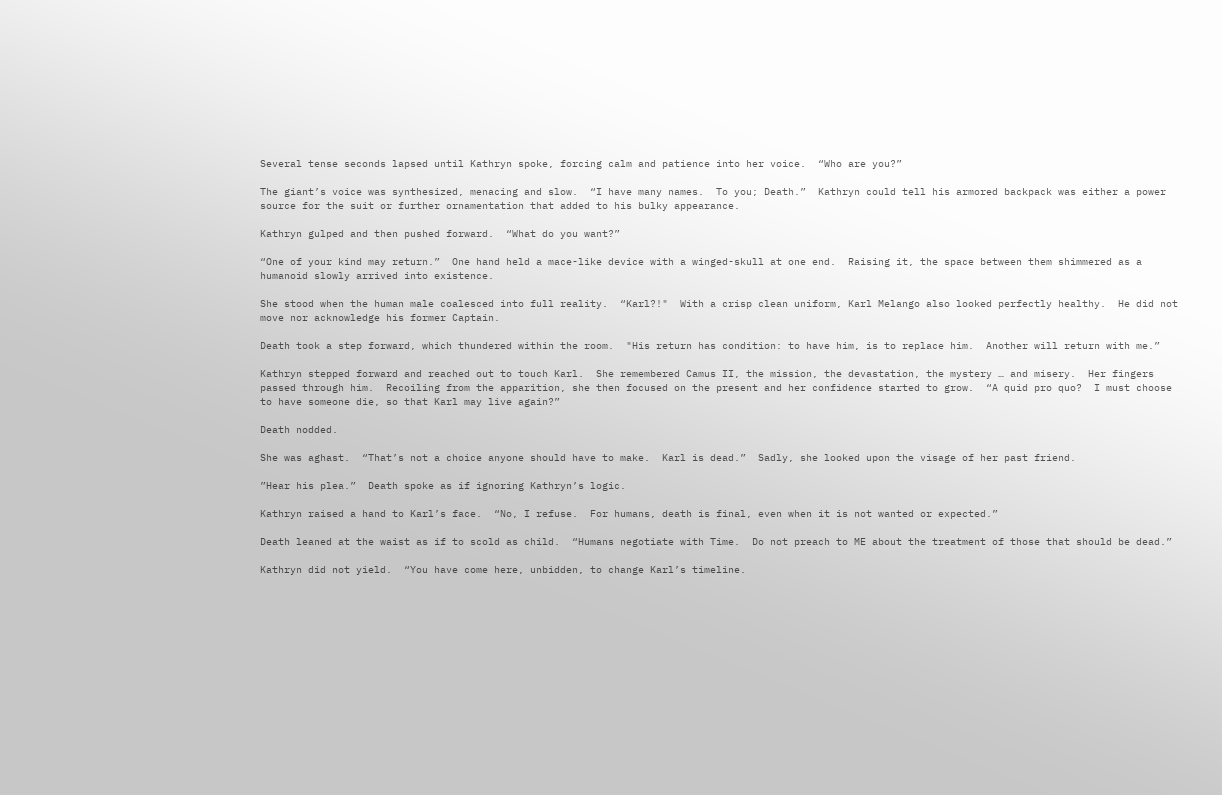Several tense seconds lapsed until Kathryn spoke, forcing calm and patience into her voice.  “Who are you?”

The giant’s voice was synthesized, menacing and slow.  “I have many names.  To you; Death.”  Kathryn could tell his armored backpack was either a power source for the suit or further ornamentation that added to his bulky appearance.

Kathryn gulped and then pushed forward.  “What do you want?”

“One of your kind may return.”  One hand held a mace-like device with a winged-skull at one end.  Raising it, the space between them shimmered as a humanoid slowly arrived into existence.

She stood when the human male coalesced into full reality.  “Karl?!"  With a crisp clean uniform, Karl Melango also looked perfectly healthy.  He did not move nor acknowledge his former Captain.

Death took a step forward, which thundered within the room.  "His return has condition: to have him, is to replace him.  Another will return with me.”

Kathryn stepped forward and reached out to touch Karl.  She remembered Camus II, the mission, the devastation, the mystery … and misery.  Her fingers passed through him.  Recoiling from the apparition, she then focused on the present and her confidence started to grow.  “A quid pro quo?  I must choose to have someone die, so that Karl may live again?”

Death nodded.

She was aghast.  “That’s not a choice anyone should have to make.  Karl is dead.”  Sadly, she looked upon the visage of her past friend.

”Hear his plea.”  Death spoke as if ignoring Kathryn’s logic.

Kathryn raised a hand to Karl’s face.  “No, I refuse.  For humans, death is final, even when it is not wanted or expected.”

Death leaned at the waist as if to scold as child.  “Humans negotiate with Time.  Do not preach to ME about the treatment of those that should be dead.”

Kathryn did not yield.  “You have come here, unbidden, to change Karl’s timeline.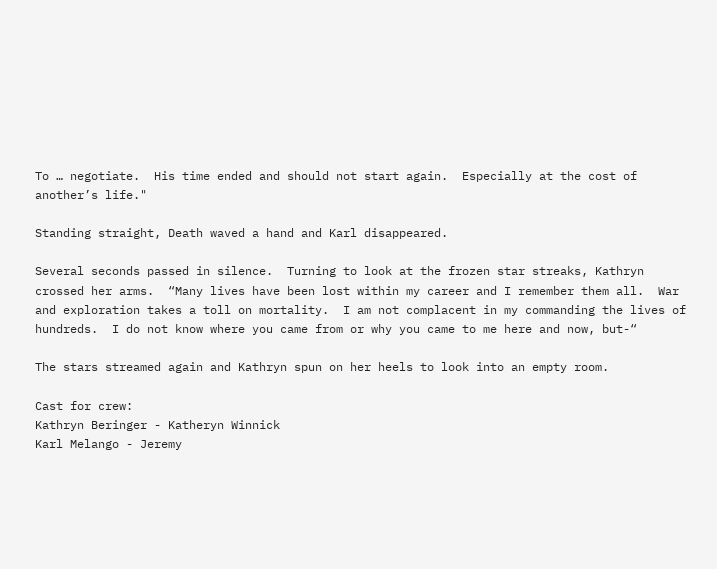To … negotiate.  His time ended and should not start again.  Especially at the cost of another’s life."

Standing straight, Death waved a hand and Karl disappeared.

Several seconds passed in silence.  Turning to look at the frozen star streaks, Kathryn crossed her arms.  “Many lives have been lost within my career and I remember them all.  War and exploration takes a toll on mortality.  I am not complacent in my commanding the lives of hundreds.  I do not know where you came from or why you came to me here and now, but-“

The stars streamed again and Kathryn spun on her heels to look into an empty room.

Cast for crew:
Kathryn Beringer - Katheryn Winnick
Karl Melango - Jeremy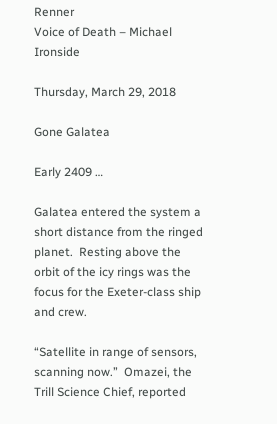Renner
Voice of Death – Michael Ironside

Thursday, March 29, 2018

Gone Galatea

Early 2409 …

Galatea entered the system a short distance from the ringed planet.  Resting above the orbit of the icy rings was the focus for the Exeter-class ship and crew.

“Satellite in range of sensors, scanning now.”  Omazei, the Trill Science Chief, reported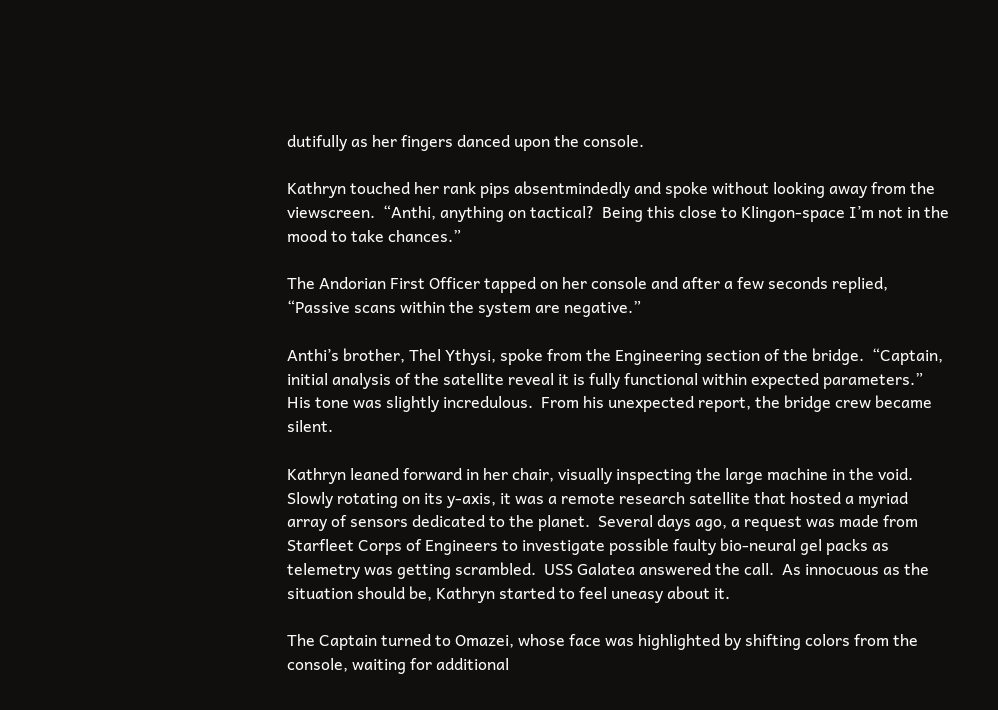dutifully as her fingers danced upon the console.

Kathryn touched her rank pips absentmindedly and spoke without looking away from the viewscreen.  “Anthi, anything on tactical?  Being this close to Klingon-space I’m not in the mood to take chances.”

The Andorian First Officer tapped on her console and after a few seconds replied, “Passive scans within the system are negative.”

Anthi’s brother, Thel Ythysi, spoke from the Engineering section of the bridge.  “Captain, initial analysis of the satellite reveal it is fully functional within expected parameters.”  His tone was slightly incredulous.  From his unexpected report, the bridge crew became silent.

Kathryn leaned forward in her chair, visually inspecting the large machine in the void.  Slowly rotating on its y-axis, it was a remote research satellite that hosted a myriad array of sensors dedicated to the planet.  Several days ago, a request was made from Starfleet Corps of Engineers to investigate possible faulty bio-neural gel packs as telemetry was getting scrambled.  USS Galatea answered the call.  As innocuous as the situation should be, Kathryn started to feel uneasy about it.

The Captain turned to Omazei, whose face was highlighted by shifting colors from the console, waiting for additional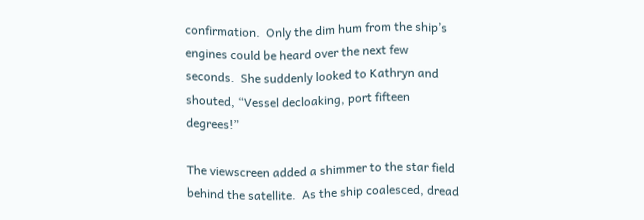confirmation.  Only the dim hum from the ship’s engines could be heard over the next few seconds.  She suddenly looked to Kathryn and shouted, “Vessel decloaking, port fifteen degrees!”

The viewscreen added a shimmer to the star field behind the satellite.  As the ship coalesced, dread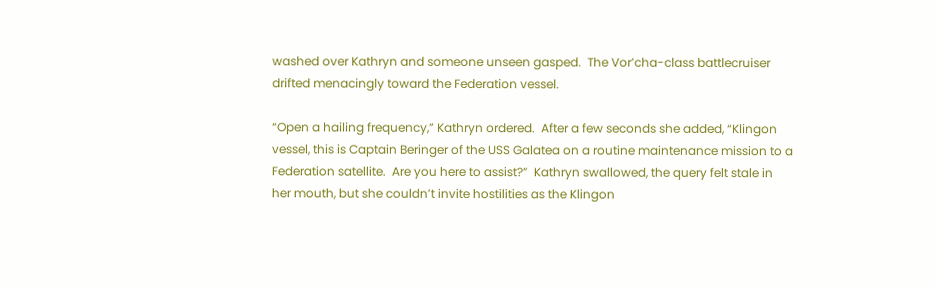washed over Kathryn and someone unseen gasped.  The Vor’cha-class battlecruiser drifted menacingly toward the Federation vessel.

“Open a hailing frequency,” Kathryn ordered.  After a few seconds she added, “Klingon vessel, this is Captain Beringer of the USS Galatea on a routine maintenance mission to a Federation satellite.  Are you here to assist?”  Kathryn swallowed, the query felt stale in her mouth, but she couldn’t invite hostilities as the Klingon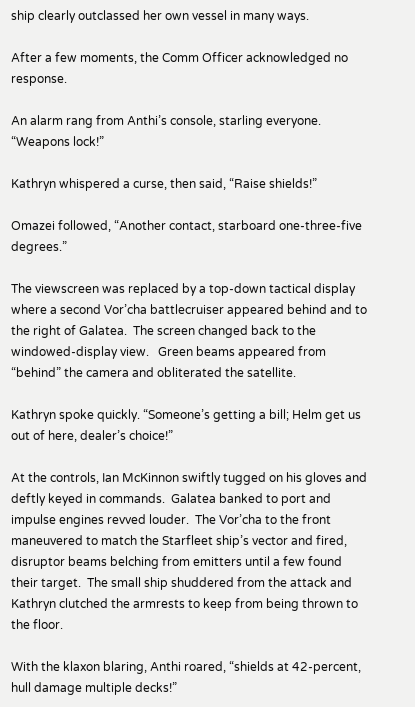ship clearly outclassed her own vessel in many ways.

After a few moments, the Comm Officer acknowledged no response.

An alarm rang from Anthi’s console, starling everyone.  “Weapons lock!”

Kathryn whispered a curse, then said, “Raise shields!”

Omazei followed, “Another contact, starboard one-three-five degrees.”

The viewscreen was replaced by a top-down tactical display where a second Vor’cha battlecruiser appeared behind and to the right of Galatea.  The screen changed back to the windowed-display view.   Green beams appeared from “behind” the camera and obliterated the satellite.

Kathryn spoke quickly. “Someone’s getting a bill; Helm get us out of here, dealer’s choice!”

At the controls, Ian McKinnon swiftly tugged on his gloves and deftly keyed in commands.  Galatea banked to port and impulse engines revved louder.  The Vor’cha to the front maneuvered to match the Starfleet ship’s vector and fired, disruptor beams belching from emitters until a few found their target.  The small ship shuddered from the attack and Kathryn clutched the armrests to keep from being thrown to the floor.

With the klaxon blaring, Anthi roared, “shields at 42-percent, hull damage multiple decks!”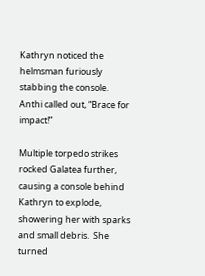Kathryn noticed the helmsman furiously stabbing the console.  Anthi called out, “Brace for impact!”

Multiple torpedo strikes rocked Galatea further, causing a console behind Kathryn to explode, showering her with sparks and small debris.  She turned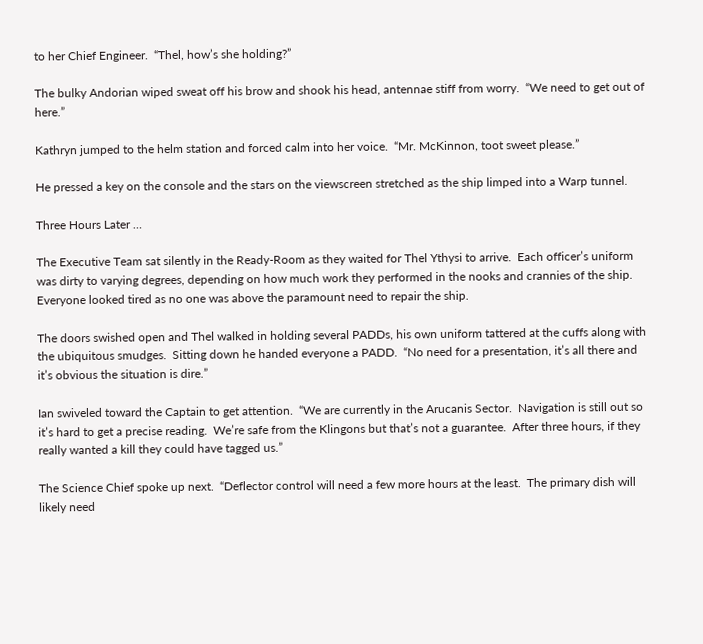to her Chief Engineer.  “Thel, how’s she holding?”

The bulky Andorian wiped sweat off his brow and shook his head, antennae stiff from worry.  “We need to get out of here.”

Kathryn jumped to the helm station and forced calm into her voice.  “Mr. McKinnon, toot sweet please.”

He pressed a key on the console and the stars on the viewscreen stretched as the ship limped into a Warp tunnel.

Three Hours Later …

The Executive Team sat silently in the Ready-Room as they waited for Thel Ythysi to arrive.  Each officer’s uniform was dirty to varying degrees, depending on how much work they performed in the nooks and crannies of the ship.  Everyone looked tired as no one was above the paramount need to repair the ship.

The doors swished open and Thel walked in holding several PADDs, his own uniform tattered at the cuffs along with the ubiquitous smudges.  Sitting down he handed everyone a PADD.  “No need for a presentation, it’s all there and it’s obvious the situation is dire.”

Ian swiveled toward the Captain to get attention.  “We are currently in the Arucanis Sector.  Navigation is still out so it’s hard to get a precise reading.  We’re safe from the Klingons but that’s not a guarantee.  After three hours, if they really wanted a kill they could have tagged us.”

The Science Chief spoke up next.  “Deflector control will need a few more hours at the least.  The primary dish will likely need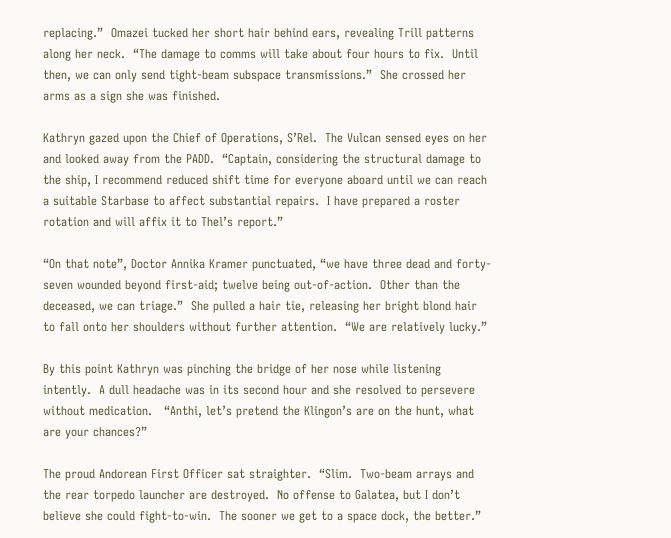replacing.”  Omazei tucked her short hair behind ears, revealing Trill patterns along her neck.  “The damage to comms will take about four hours to fix.  Until then, we can only send tight-beam subspace transmissions.”  She crossed her arms as a sign she was finished.

Kathryn gazed upon the Chief of Operations, S’Rel.  The Vulcan sensed eyes on her and looked away from the PADD.  “Captain, considering the structural damage to the ship, I recommend reduced shift time for everyone aboard until we can reach a suitable Starbase to affect substantial repairs.  I have prepared a roster rotation and will affix it to Thel’s report.”

“On that note”, Doctor Annika Kramer punctuated, “we have three dead and forty-seven wounded beyond first-aid; twelve being out-of-action.  Other than the deceased, we can triage.”  She pulled a hair tie, releasing her bright blond hair to fall onto her shoulders without further attention.  “We are relatively lucky.”

By this point Kathryn was pinching the bridge of her nose while listening intently.  A dull headache was in its second hour and she resolved to persevere without medication.   “Anthi, let’s pretend the Klingon’s are on the hunt, what are your chances?”

The proud Andorean First Officer sat straighter.  “Slim.  Two-beam arrays and the rear torpedo launcher are destroyed.  No offense to Galatea, but I don’t believe she could fight-to-win.  The sooner we get to a space dock, the better.”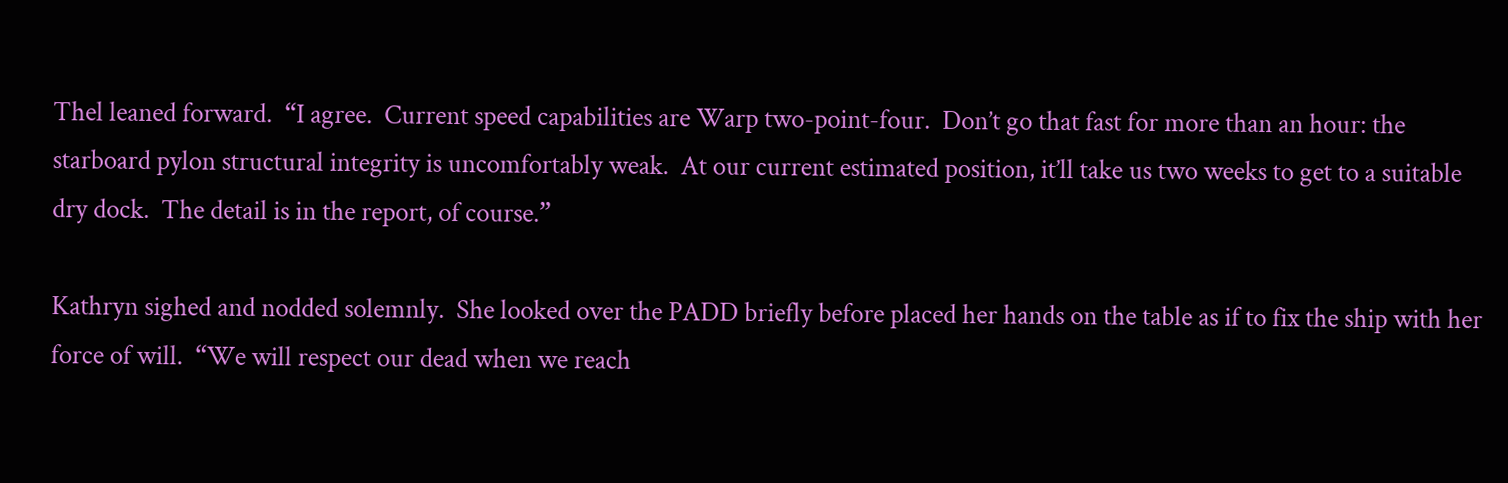Thel leaned forward.  “I agree.  Current speed capabilities are Warp two-point-four.  Don’t go that fast for more than an hour: the starboard pylon structural integrity is uncomfortably weak.  At our current estimated position, it’ll take us two weeks to get to a suitable dry dock.  The detail is in the report, of course.”

Kathryn sighed and nodded solemnly.  She looked over the PADD briefly before placed her hands on the table as if to fix the ship with her force of will.  “We will respect our dead when we reach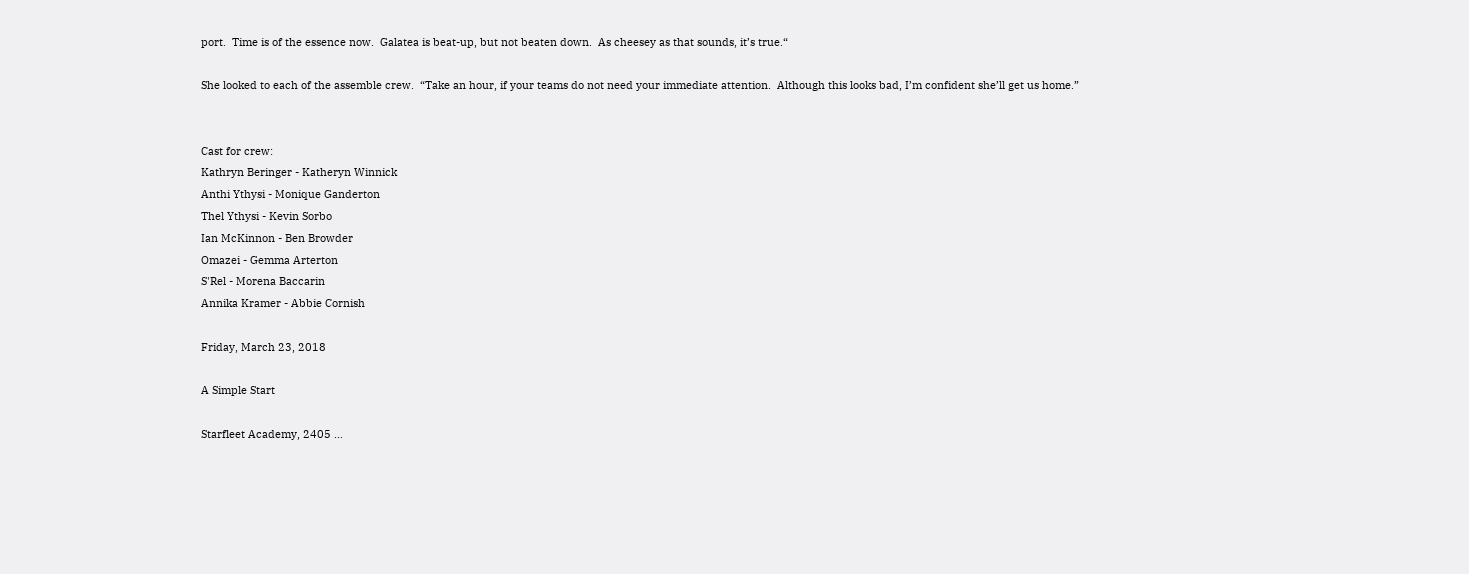port.  Time is of the essence now.  Galatea is beat-up, but not beaten down.  As cheesey as that sounds, it’s true.“

She looked to each of the assemble crew.  “Take an hour, if your teams do not need your immediate attention.  Although this looks bad, I’m confident she’ll get us home.”


Cast for crew:
Kathryn Beringer - Katheryn Winnick
Anthi Ythysi - Monique Ganderton
Thel Ythysi - Kevin Sorbo
Ian McKinnon - Ben Browder
Omazei - Gemma Arterton
S'Rel - Morena Baccarin
Annika Kramer - Abbie Cornish

Friday, March 23, 2018

A Simple Start

Starfleet Academy, 2405 …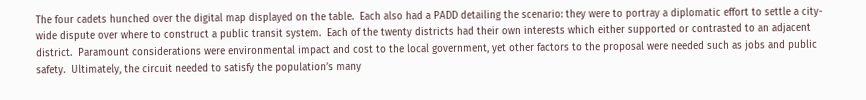The four cadets hunched over the digital map displayed on the table.  Each also had a PADD detailing the scenario: they were to portray a diplomatic effort to settle a city-wide dispute over where to construct a public transit system.  Each of the twenty districts had their own interests which either supported or contrasted to an adjacent district.  Paramount considerations were environmental impact and cost to the local government, yet other factors to the proposal were needed such as jobs and public safety.  Ultimately, the circuit needed to satisfy the population’s many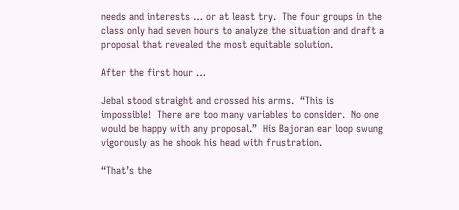needs and interests … or at least try.  The four groups in the class only had seven hours to analyze the situation and draft a proposal that revealed the most equitable solution.

After the first hour …

Jebal stood straight and crossed his arms.  “This is impossible!  There are too many variables to consider.  No one would be happy with any proposal.”  His Bajoran ear loop swung vigorously as he shook his head with frustration.

“That’s the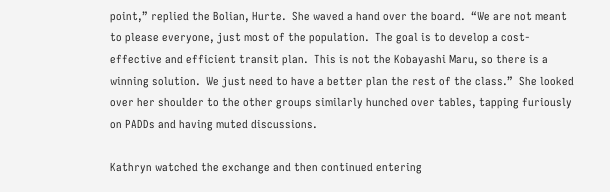point,” replied the Bolian, Hurte.  She waved a hand over the board.  “We are not meant to please everyone, just most of the population.  The goal is to develop a cost-effective and efficient transit plan.  This is not the Kobayashi Maru, so there is a winning solution.  We just need to have a better plan the rest of the class.”  She looked over her shoulder to the other groups similarly hunched over tables, tapping furiously on PADDs and having muted discussions.

Kathryn watched the exchange and then continued entering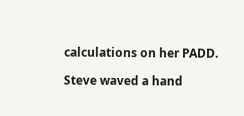calculations on her PADD.

Steve waved a hand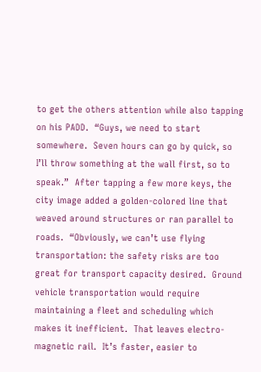to get the others attention while also tapping on his PADD.  “Guys, we need to start somewhere.  Seven hours can go by quick, so I’ll throw something at the wall first, so to speak.”  After tapping a few more keys, the city image added a golden-colored line that weaved around structures or ran parallel to roads.  “Obviously, we can’t use flying transportation: the safety risks are too great for transport capacity desired.  Ground vehicle transportation would require maintaining a fleet and scheduling which makes it inefficient.  That leaves electro-magnetic rail.  It’s faster, easier to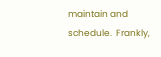maintain and schedule.  Frankly,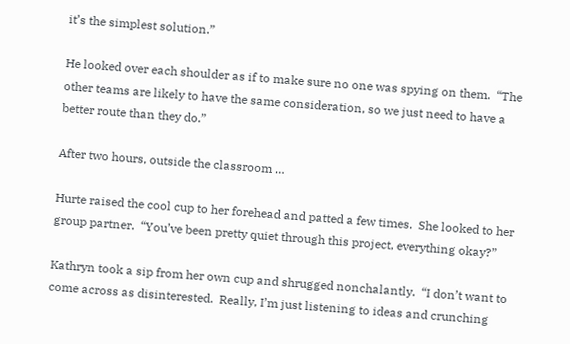it’s the simplest solution.”

He looked over each shoulder as if to make sure no one was spying on them.  “The other teams are likely to have the same consideration, so we just need to have a better route than they do.”

After two hours, outside the classroom …

Hurte raised the cool cup to her forehead and patted a few times.  She looked to her group partner.  “You’ve been pretty quiet through this project, everything okay?”

Kathryn took a sip from her own cup and shrugged nonchalantly.  “I don’t want to come across as disinterested.  Really, I’m just listening to ideas and crunching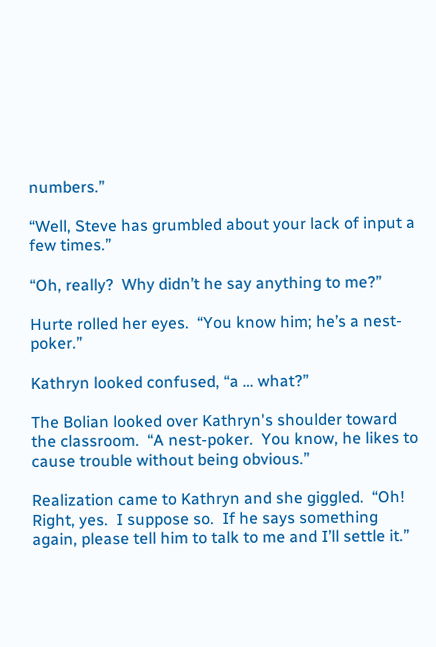numbers.”

“Well, Steve has grumbled about your lack of input a few times.”

“Oh, really?  Why didn’t he say anything to me?”

Hurte rolled her eyes.  “You know him; he’s a nest-poker.”

Kathryn looked confused, “a … what?”

The Bolian looked over Kathryn's shoulder toward the classroom.  “A nest-poker.  You know, he likes to cause trouble without being obvious.”

Realization came to Kathryn and she giggled.  “Oh!  Right, yes.  I suppose so.  If he says something again, please tell him to talk to me and I’ll settle it.”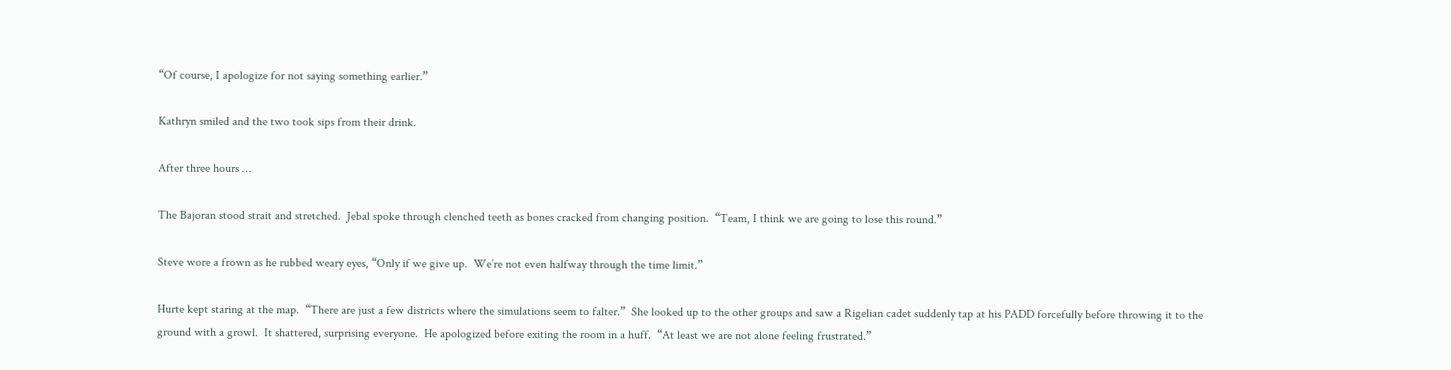“Of course, I apologize for not saying something earlier.”

Kathryn smiled and the two took sips from their drink.

After three hours …

The Bajoran stood strait and stretched.  Jebal spoke through clenched teeth as bones cracked from changing position.  “Team, I think we are going to lose this round.”

Steve wore a frown as he rubbed weary eyes, “Only if we give up.  We’re not even halfway through the time limit.”

Hurte kept staring at the map.  “There are just a few districts where the simulations seem to falter.”  She looked up to the other groups and saw a Rigelian cadet suddenly tap at his PADD forcefully before throwing it to the ground with a growl.  It shattered, surprising everyone.  He apologized before exiting the room in a huff.  “At least we are not alone feeling frustrated.”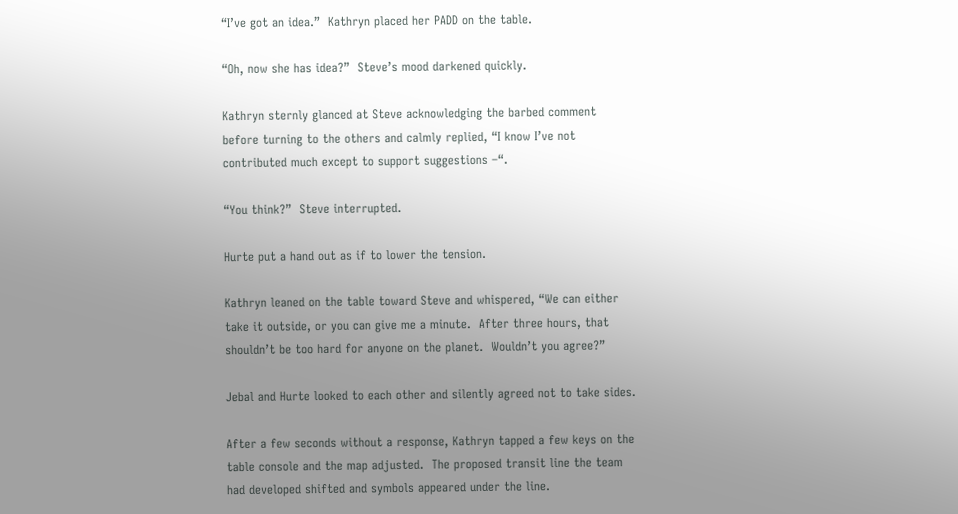“I’ve got an idea.”  Kathryn placed her PADD on the table.

“Oh, now she has idea?”  Steve’s mood darkened quickly.

Kathryn sternly glanced at Steve acknowledging the barbed comment before turning to the others and calmly replied, “I know I’ve not contributed much except to support suggestions –“.

“You think?”  Steve interrupted.

Hurte put a hand out as if to lower the tension.

Kathryn leaned on the table toward Steve and whispered, “We can either take it outside, or you can give me a minute.  After three hours, that shouldn’t be too hard for anyone on the planet.  Wouldn’t you agree?”

Jebal and Hurte looked to each other and silently agreed not to take sides.

After a few seconds without a response, Kathryn tapped a few keys on the table console and the map adjusted.  The proposed transit line the team had developed shifted and symbols appeared under the line.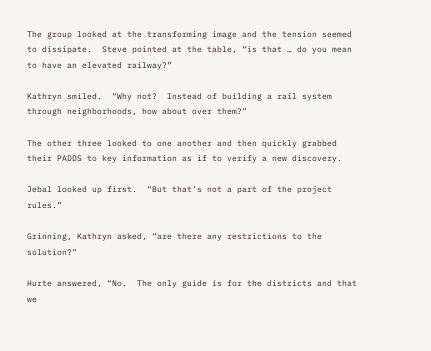The group looked at the transforming image and the tension seemed to dissipate.  Steve pointed at the table, “is that … do you mean to have an elevated railway?”

Kathryn smiled.  “Why not?  Instead of building a rail system through neighborhoods, how about over them?”

The other three looked to one another and then quickly grabbed their PADDS to key information as if to verify a new discovery.

Jebal looked up first.  “But that’s not a part of the project rules.”

Grinning, Kathryn asked, “are there any restrictions to the solution?”

Hurte answered, “No.  The only guide is for the districts and that we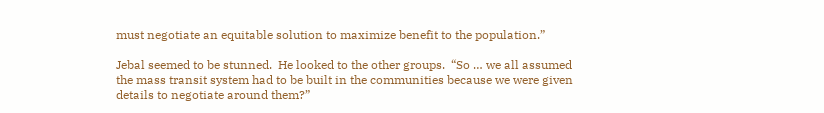must negotiate an equitable solution to maximize benefit to the population.”

Jebal seemed to be stunned.  He looked to the other groups.  “So … we all assumed the mass transit system had to be built in the communities because we were given details to negotiate around them?”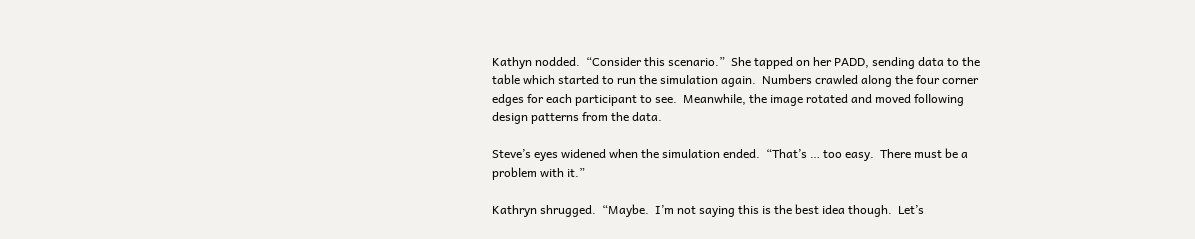Kathyn nodded.  “Consider this scenario.”  She tapped on her PADD, sending data to the table which started to run the simulation again.  Numbers crawled along the four corner edges for each participant to see.  Meanwhile, the image rotated and moved following design patterns from the data.

Steve’s eyes widened when the simulation ended.  “That’s … too easy.  There must be a problem with it.”

Kathryn shrugged.  “Maybe.  I’m not saying this is the best idea though.  Let’s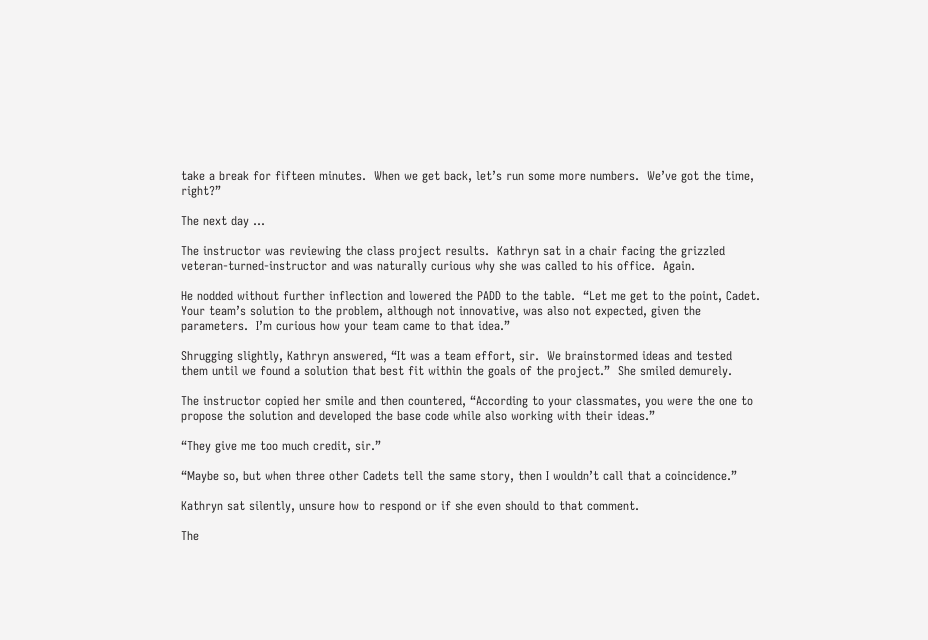take a break for fifteen minutes.  When we get back, let’s run some more numbers.  We’ve got the time, right?”

The next day …

The instructor was reviewing the class project results.  Kathryn sat in a chair facing the grizzled veteran-turned-instructor and was naturally curious why she was called to his office.  Again.

He nodded without further inflection and lowered the PADD to the table.  “Let me get to the point, Cadet.  Your team’s solution to the problem, although not innovative, was also not expected, given the parameters.  I’m curious how your team came to that idea.”

Shrugging slightly, Kathryn answered, “It was a team effort, sir.  We brainstormed ideas and tested them until we found a solution that best fit within the goals of the project.”  She smiled demurely.

The instructor copied her smile and then countered, “According to your classmates, you were the one to propose the solution and developed the base code while also working with their ideas.”

“They give me too much credit, sir.”

“Maybe so, but when three other Cadets tell the same story, then I wouldn’t call that a coincidence.”

Kathryn sat silently, unsure how to respond or if she even should to that comment.

The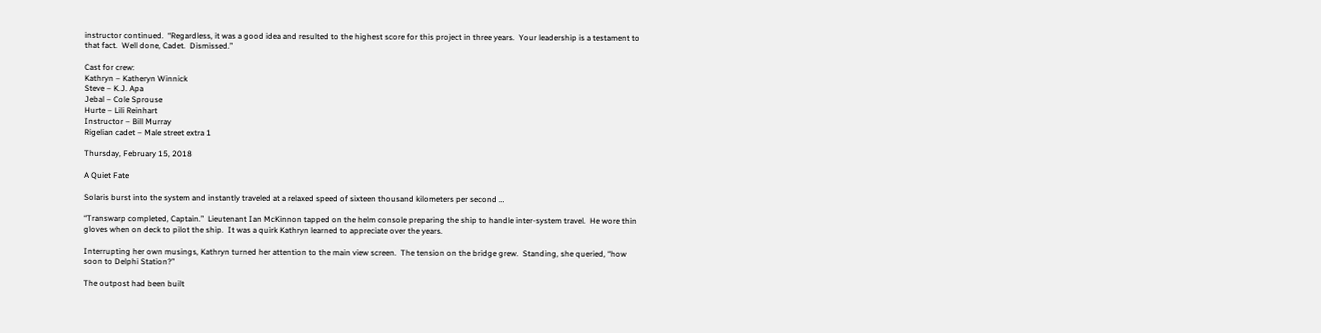instructor continued.  “Regardless, it was a good idea and resulted to the highest score for this project in three years.  Your leadership is a testament to that fact.  Well done, Cadet.  Dismissed.”

Cast for crew:
Kathryn – Katheryn Winnick
Steve – K.J. Apa
Jebal – Cole Sprouse
Hurte – Lili Reinhart
Instructor – Bill Murray
Rigelian cadet – Male street extra 1

Thursday, February 15, 2018

A Quiet Fate

Solaris burst into the system and instantly traveled at a relaxed speed of sixteen thousand kilometers per second …

“Transwarp completed, Captain.”  Lieutenant Ian McKinnon tapped on the helm console preparing the ship to handle inter-system travel.  He wore thin gloves when on deck to pilot the ship.  It was a quirk Kathryn learned to appreciate over the years.

Interrupting her own musings, Kathryn turned her attention to the main view screen.  The tension on the bridge grew.  Standing, she queried, “how soon to Delphi Station?”

The outpost had been built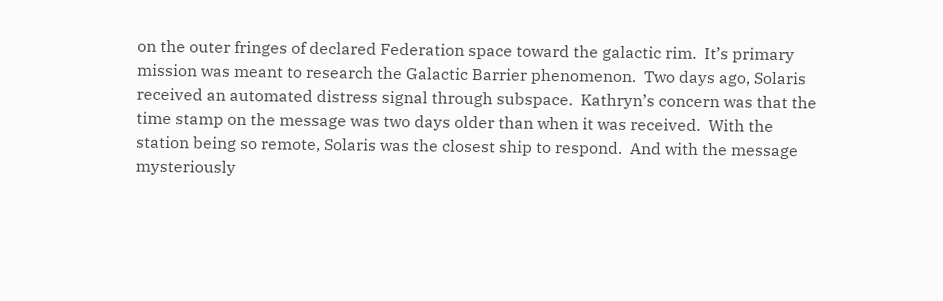on the outer fringes of declared Federation space toward the galactic rim.  It’s primary mission was meant to research the Galactic Barrier phenomenon.  Two days ago, Solaris received an automated distress signal through subspace.  Kathryn’s concern was that the time stamp on the message was two days older than when it was received.  With the station being so remote, Solaris was the closest ship to respond.  And with the message mysteriously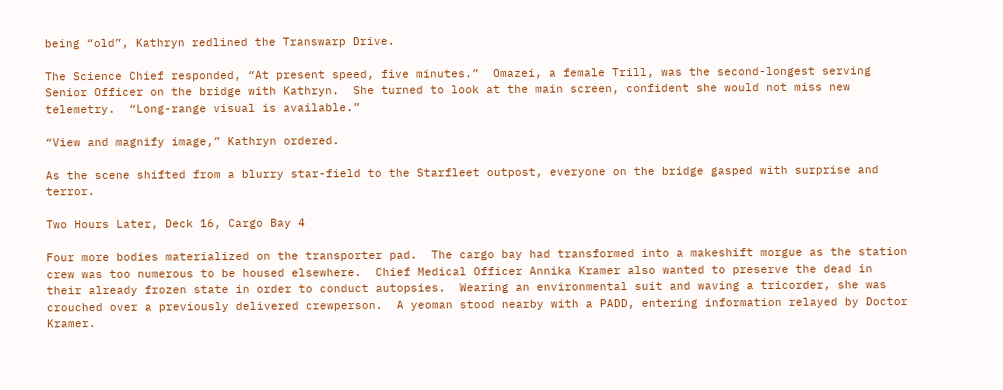being “old”, Kathryn redlined the Transwarp Drive.

The Science Chief responded, “At present speed, five minutes.”  Omazei, a female Trill, was the second-longest serving Senior Officer on the bridge with Kathryn.  She turned to look at the main screen, confident she would not miss new telemetry.  “Long-range visual is available.”

“View and magnify image,” Kathryn ordered.

As the scene shifted from a blurry star-field to the Starfleet outpost, everyone on the bridge gasped with surprise and terror.

Two Hours Later, Deck 16, Cargo Bay 4

Four more bodies materialized on the transporter pad.  The cargo bay had transformed into a makeshift morgue as the station crew was too numerous to be housed elsewhere.  Chief Medical Officer Annika Kramer also wanted to preserve the dead in their already frozen state in order to conduct autopsies.  Wearing an environmental suit and waving a tricorder, she was crouched over a previously delivered crewperson.  A yeoman stood nearby with a PADD, entering information relayed by Doctor Kramer.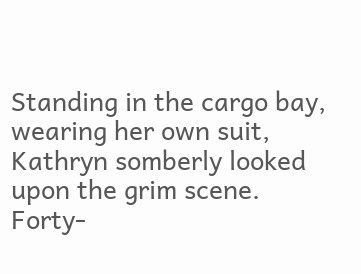Standing in the cargo bay, wearing her own suit, Kathryn somberly looked upon the grim scene.  Forty-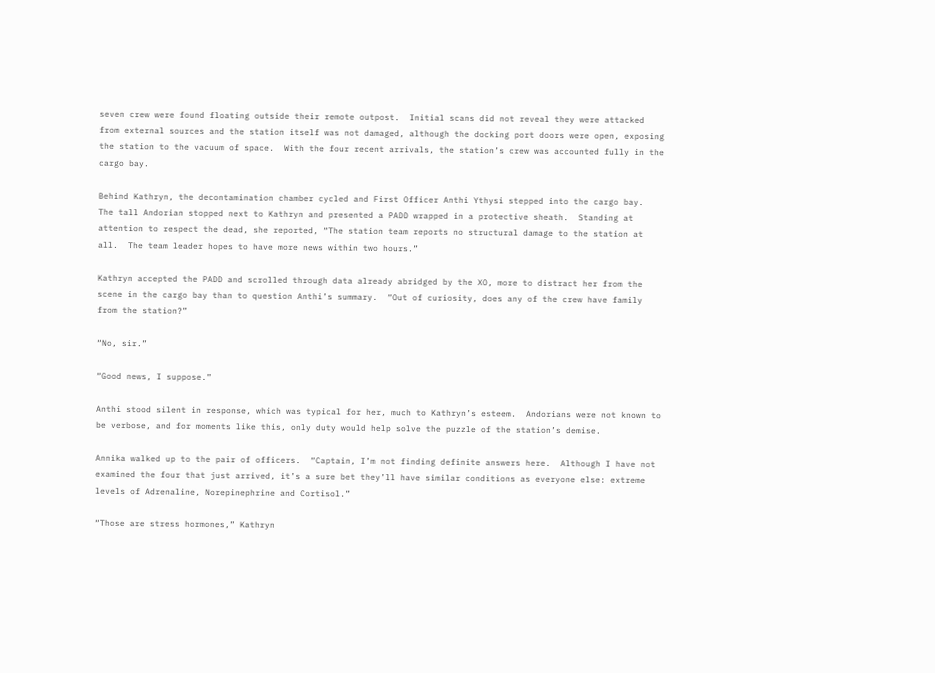seven crew were found floating outside their remote outpost.  Initial scans did not reveal they were attacked from external sources and the station itself was not damaged, although the docking port doors were open, exposing the station to the vacuum of space.  With the four recent arrivals, the station’s crew was accounted fully in the cargo bay.

Behind Kathryn, the decontamination chamber cycled and First Officer Anthi Ythysi stepped into the cargo bay.  The tall Andorian stopped next to Kathryn and presented a PADD wrapped in a protective sheath.  Standing at attention to respect the dead, she reported, “The station team reports no structural damage to the station at all.  The team leader hopes to have more news within two hours.”

Kathryn accepted the PADD and scrolled through data already abridged by the XO, more to distract her from the scene in the cargo bay than to question Anthi’s summary.  “Out of curiosity, does any of the crew have family from the station?”

“No, sir.”

“Good news, I suppose.”

Anthi stood silent in response, which was typical for her, much to Kathryn’s esteem.  Andorians were not known to be verbose, and for moments like this, only duty would help solve the puzzle of the station’s demise.

Annika walked up to the pair of officers.  “Captain, I’m not finding definite answers here.  Although I have not examined the four that just arrived, it’s a sure bet they’ll have similar conditions as everyone else: extreme levels of Adrenaline, Norepinephrine and Cortisol.”

“Those are stress hormones,” Kathryn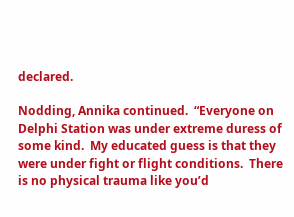declared.

Nodding, Annika continued.  “Everyone on Delphi Station was under extreme duress of some kind.  My educated guess is that they were under fight or flight conditions.  There is no physical trauma like you’d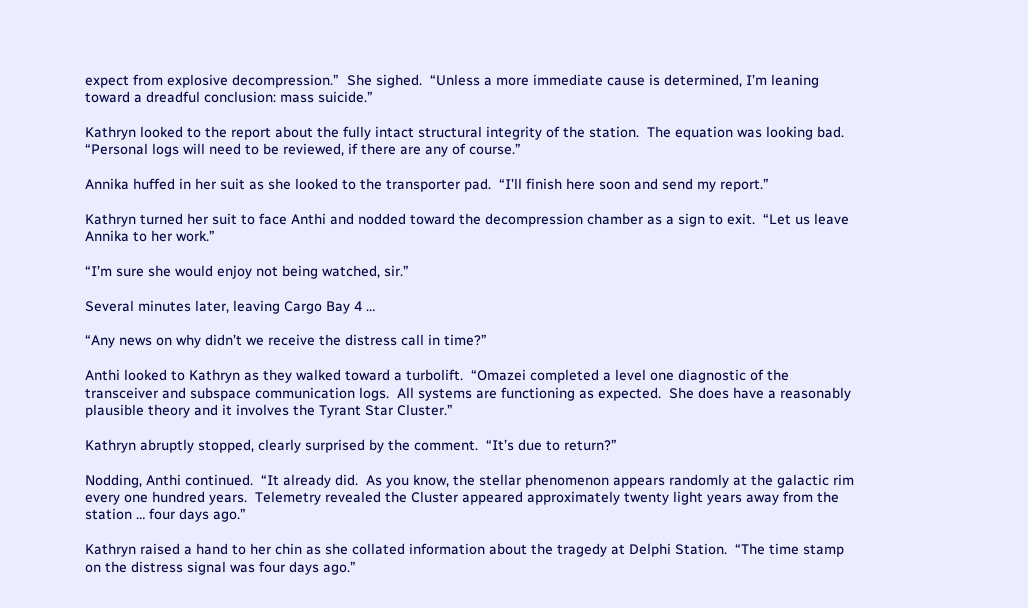expect from explosive decompression.”  She sighed.  “Unless a more immediate cause is determined, I’m leaning toward a dreadful conclusion: mass suicide.”

Kathryn looked to the report about the fully intact structural integrity of the station.  The equation was looking bad.  “Personal logs will need to be reviewed, if there are any of course.”

Annika huffed in her suit as she looked to the transporter pad.  “I’ll finish here soon and send my report.”

Kathryn turned her suit to face Anthi and nodded toward the decompression chamber as a sign to exit.  “Let us leave Annika to her work.”

“I’m sure she would enjoy not being watched, sir.”

Several minutes later, leaving Cargo Bay 4 …

“Any news on why didn’t we receive the distress call in time?”

Anthi looked to Kathryn as they walked toward a turbolift.  “Omazei completed a level one diagnostic of the transceiver and subspace communication logs.  All systems are functioning as expected.  She does have a reasonably plausible theory and it involves the Tyrant Star Cluster.”

Kathryn abruptly stopped, clearly surprised by the comment.  “It’s due to return?”

Nodding, Anthi continued.  “It already did.  As you know, the stellar phenomenon appears randomly at the galactic rim every one hundred years.  Telemetry revealed the Cluster appeared approximately twenty light years away from the station … four days ago.”

Kathryn raised a hand to her chin as she collated information about the tragedy at Delphi Station.  “The time stamp on the distress signal was four days ago.”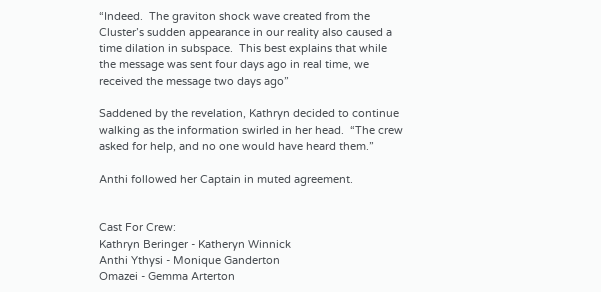“Indeed.  The graviton shock wave created from the Cluster’s sudden appearance in our reality also caused a time dilation in subspace.  This best explains that while the message was sent four days ago in real time, we received the message two days ago”

Saddened by the revelation, Kathryn decided to continue walking as the information swirled in her head.  “The crew asked for help, and no one would have heard them.”

Anthi followed her Captain in muted agreement.


Cast For Crew:
Kathryn Beringer - Katheryn Winnick
Anthi Ythysi - Monique Ganderton
Omazei - Gemma Arterton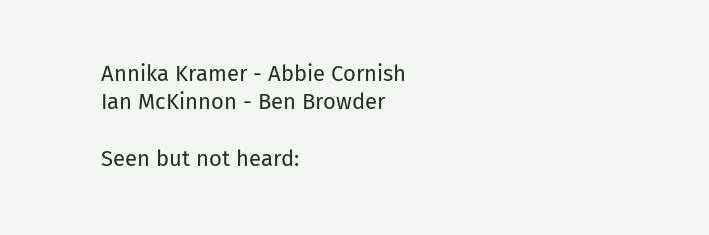Annika Kramer - Abbie Cornish
Ian McKinnon - Ben Browder

Seen but not heard: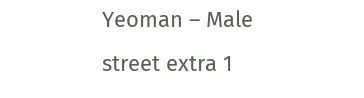Yeoman – Male street extra 1